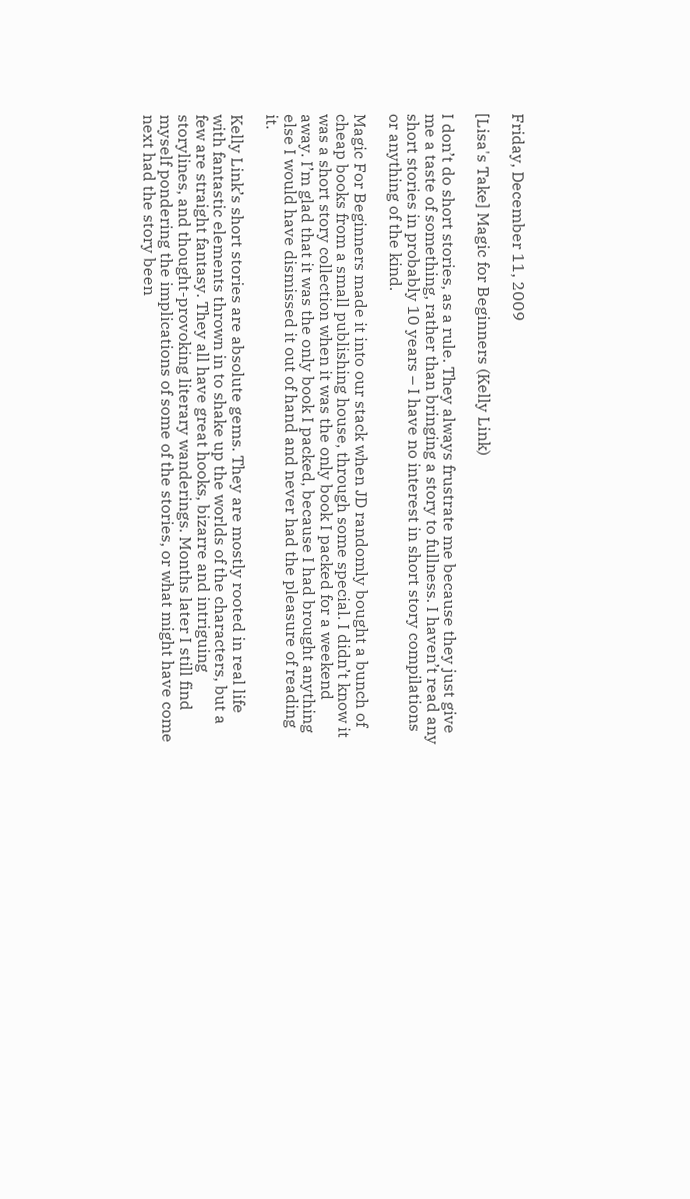Friday, December 11, 2009

[Lisa's Take] Magic for Beginners (Kelly Link)

I don’t do short stories, as a rule. They always frustrate me because they just give me a taste of something, rather than bringing a story to fullness. I haven’t read any short stories in probably 10 years – I have no interest in short story compilations or anything of the kind.

Magic For Beginners made it into our stack when JD randomly bought a bunch of cheap books from a small publishing house, through some special. I didn’t know it was a short story collection when it was the only book I packed for a weekend away. I’m glad that it was the only book I packed, because I had brought anything else I would have dismissed it out of hand and never had the pleasure of reading it.

Kelly Link’s short stories are absolute gems. They are mostly rooted in real life with fantastic elements thrown in to shake up the worlds of the characters, but a few are straight fantasy. They all have great hooks, bizarre and intriguing storylines, and thought-provoking literary wanderings. Months later I still find myself pondering the implications of some of the stories, or what might have come next had the story been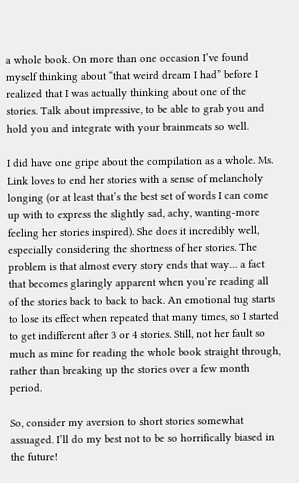a whole book. On more than one occasion I’ve found myself thinking about “that weird dream I had” before I realized that I was actually thinking about one of the stories. Talk about impressive, to be able to grab you and hold you and integrate with your brainmeats so well.

I did have one gripe about the compilation as a whole. Ms. Link loves to end her stories with a sense of melancholy longing (or at least that’s the best set of words I can come up with to express the slightly sad, achy, wanting-more feeling her stories inspired). She does it incredibly well, especially considering the shortness of her stories. The problem is that almost every story ends that way… a fact that becomes glaringly apparent when you’re reading all of the stories back to back to back. An emotional tug starts to lose its effect when repeated that many times, so I started to get indifferent after 3 or 4 stories. Still, not her fault so much as mine for reading the whole book straight through, rather than breaking up the stories over a few month period.

So, consider my aversion to short stories somewhat assuaged. I’ll do my best not to be so horrifically biased in the future!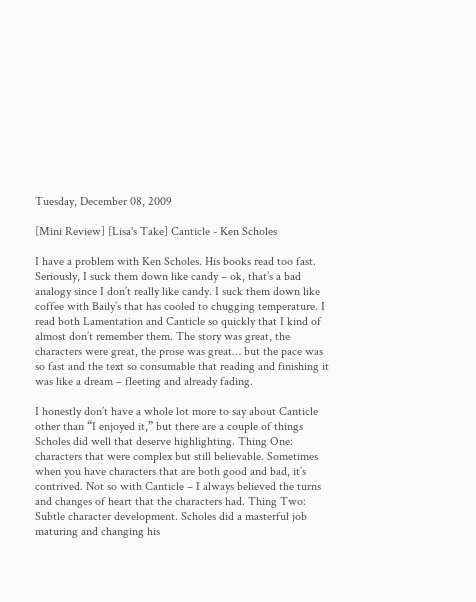Tuesday, December 08, 2009

[Mini Review] [Lisa's Take] Canticle - Ken Scholes

I have a problem with Ken Scholes. His books read too fast. Seriously, I suck them down like candy – ok, that’s a bad analogy since I don’t really like candy. I suck them down like coffee with Baily’s that has cooled to chugging temperature. I read both Lamentation and Canticle so quickly that I kind of almost don’t remember them. The story was great, the characters were great, the prose was great… but the pace was so fast and the text so consumable that reading and finishing it was like a dream – fleeting and already fading.

I honestly don’t have a whole lot more to say about Canticle other than “I enjoyed it,” but there are a couple of things Scholes did well that deserve highlighting. Thing One: characters that were complex but still believable. Sometimes when you have characters that are both good and bad, it’s contrived. Not so with Canticle – I always believed the turns and changes of heart that the characters had. Thing Two: Subtle character development. Scholes did a masterful job maturing and changing his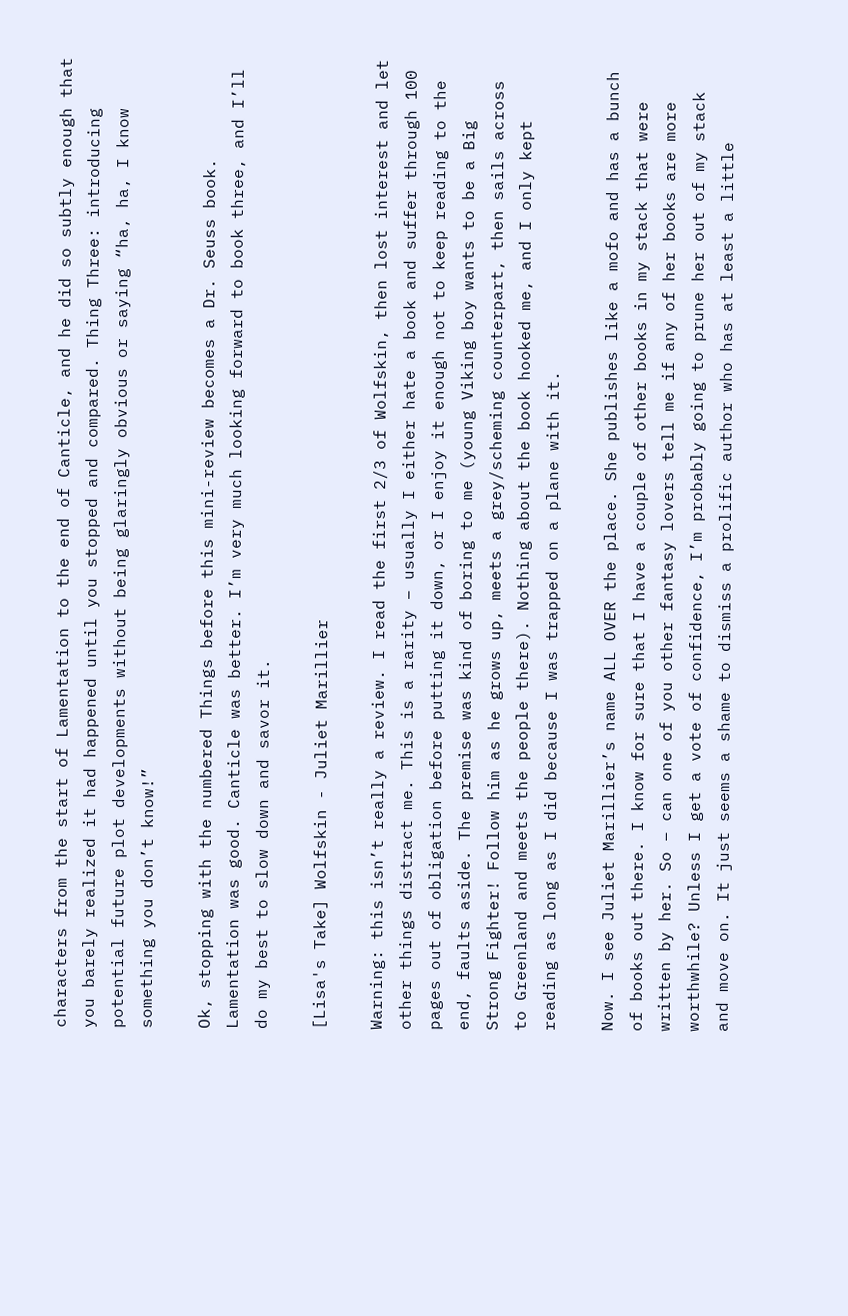characters from the start of Lamentation to the end of Canticle, and he did so subtly enough that you barely realized it had happened until you stopped and compared. Thing Three: introducing potential future plot developments without being glaringly obvious or saying “ha, ha, I know something you don’t know!”

Ok, stopping with the numbered Things before this mini-review becomes a Dr. Seuss book. Lamentation was good. Canticle was better. I’m very much looking forward to book three, and I’ll do my best to slow down and savor it.

[Lisa's Take] Wolfskin - Juliet Marillier

Warning: this isn’t really a review. I read the first 2/3 of Wolfskin, then lost interest and let other things distract me. This is a rarity – usually I either hate a book and suffer through 100 pages out of obligation before putting it down, or I enjoy it enough not to keep reading to the end, faults aside. The premise was kind of boring to me (young Viking boy wants to be a Big Strong Fighter! Follow him as he grows up, meets a grey/scheming counterpart, then sails across to Greenland and meets the people there). Nothing about the book hooked me, and I only kept reading as long as I did because I was trapped on a plane with it.

Now. I see Juliet Marillier’s name ALL OVER the place. She publishes like a mofo and has a bunch of books out there. I know for sure that I have a couple of other books in my stack that were written by her. So – can one of you other fantasy lovers tell me if any of her books are more worthwhile? Unless I get a vote of confidence, I’m probably going to prune her out of my stack and move on. It just seems a shame to dismiss a prolific author who has at least a little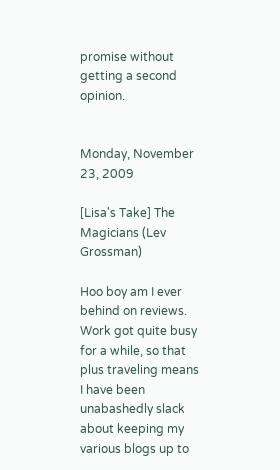promise without getting a second opinion.


Monday, November 23, 2009

[Lisa's Take] The Magicians (Lev Grossman)

Hoo boy am I ever behind on reviews. Work got quite busy for a while, so that plus traveling means I have been unabashedly slack about keeping my various blogs up to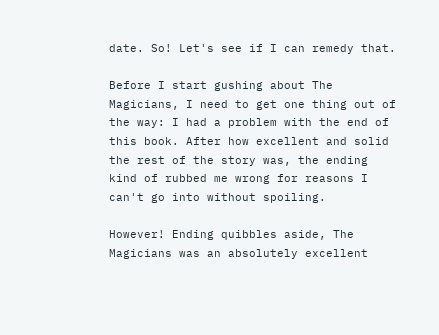date. So! Let's see if I can remedy that.

Before I start gushing about The Magicians, I need to get one thing out of the way: I had a problem with the end of this book. After how excellent and solid the rest of the story was, the ending kind of rubbed me wrong for reasons I can't go into without spoiling.

However! Ending quibbles aside, The Magicians was an absolutely excellent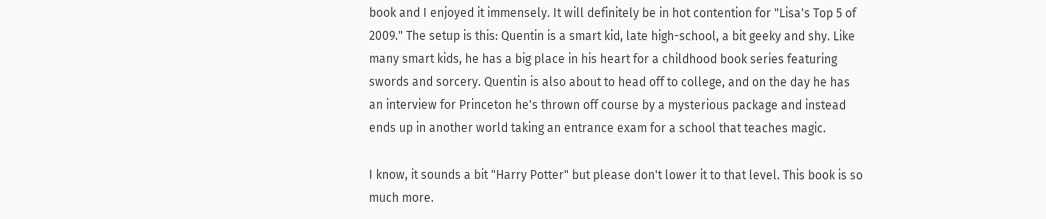book and I enjoyed it immensely. It will definitely be in hot contention for "Lisa's Top 5 of 2009." The setup is this: Quentin is a smart kid, late high-school, a bit geeky and shy. Like many smart kids, he has a big place in his heart for a childhood book series featuring swords and sorcery. Quentin is also about to head off to college, and on the day he has an interview for Princeton he's thrown off course by a mysterious package and instead ends up in another world taking an entrance exam for a school that teaches magic.

I know, it sounds a bit "Harry Potter" but please don't lower it to that level. This book is so much more.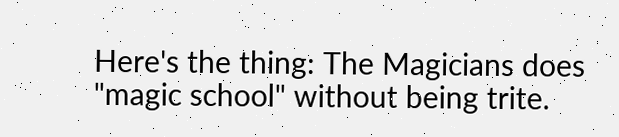Here's the thing: The Magicians does "magic school" without being trite.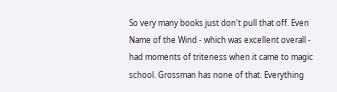So very many books just don't pull that off. Even Name of the Wind - which was excellent overall - had moments of triteness when it came to magic school. Grossman has none of that. Everything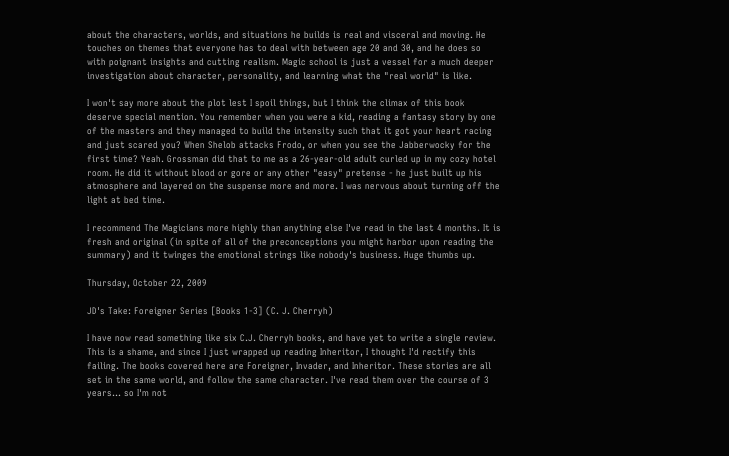about the characters, worlds, and situations he builds is real and visceral and moving. He touches on themes that everyone has to deal with between age 20 and 30, and he does so with poignant insights and cutting realism. Magic school is just a vessel for a much deeper investigation about character, personality, and learning what the "real world" is like.

I won't say more about the plot lest I spoil things, but I think the climax of this book deserve special mention. You remember when you were a kid, reading a fantasy story by one of the masters and they managed to build the intensity such that it got your heart racing and just scared you? When Shelob attacks Frodo, or when you see the Jabberwocky for the first time? Yeah. Grossman did that to me as a 26-year-old adult curled up in my cozy hotel room. He did it without blood or gore or any other "easy" pretense - he just built up his atmosphere and layered on the suspense more and more. I was nervous about turning off the light at bed time.

I recommend The Magicians more highly than anything else I've read in the last 4 months. It is fresh and original (in spite of all of the preconceptions you might harbor upon reading the summary) and it twinges the emotional strings like nobody's business. Huge thumbs up.

Thursday, October 22, 2009

JD's Take: Foreigner Series [Books 1-3] (C. J. Cherryh)

I have now read something like six C.J. Cherryh books, and have yet to write a single review. This is a shame, and since I just wrapped up reading Inheritor, I thought I'd rectify this failing. The books covered here are Foreigner, Invader, and Inheritor. These stories are all set in the same world, and follow the same character. I've read them over the course of 3 years... so I'm not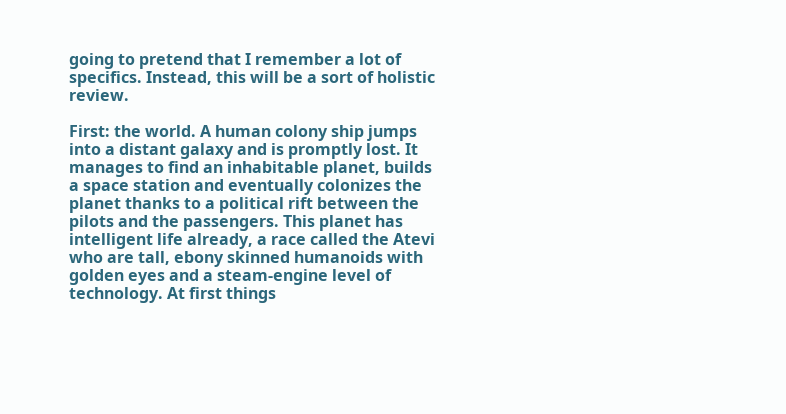going to pretend that I remember a lot of specifics. Instead, this will be a sort of holistic review.

First: the world. A human colony ship jumps into a distant galaxy and is promptly lost. It manages to find an inhabitable planet, builds a space station and eventually colonizes the planet thanks to a political rift between the pilots and the passengers. This planet has intelligent life already, a race called the Atevi who are tall, ebony skinned humanoids with golden eyes and a steam-engine level of technology. At first things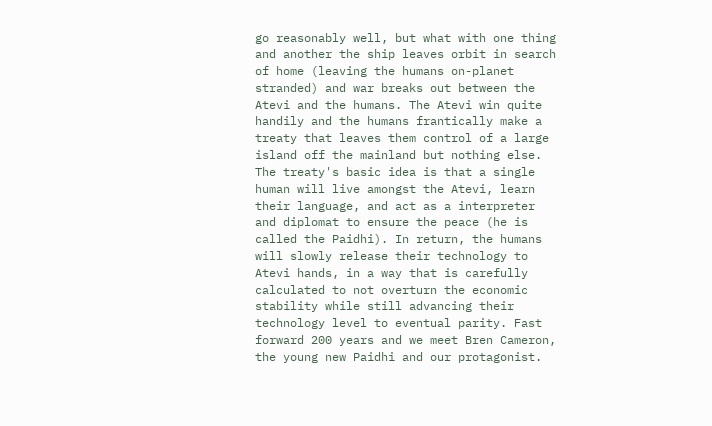go reasonably well, but what with one thing and another the ship leaves orbit in search of home (leaving the humans on-planet stranded) and war breaks out between the Atevi and the humans. The Atevi win quite handily and the humans frantically make a treaty that leaves them control of a large island off the mainland but nothing else. The treaty's basic idea is that a single human will live amongst the Atevi, learn their language, and act as a interpreter and diplomat to ensure the peace (he is called the Paidhi). In return, the humans will slowly release their technology to Atevi hands, in a way that is carefully calculated to not overturn the economic stability while still advancing their technology level to eventual parity. Fast forward 200 years and we meet Bren Cameron, the young new Paidhi and our protagonist.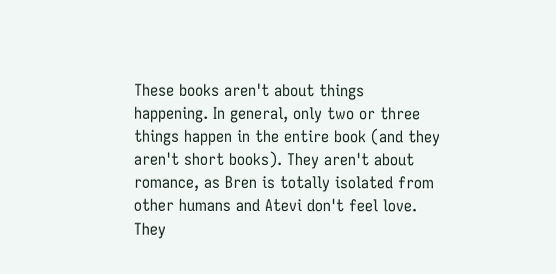These books aren't about things happening. In general, only two or three things happen in the entire book (and they aren't short books). They aren't about romance, as Bren is totally isolated from other humans and Atevi don't feel love. They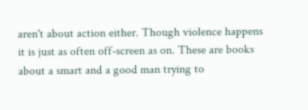aren't about action either. Though violence happens it is just as often off-screen as on. These are books about a smart and a good man trying to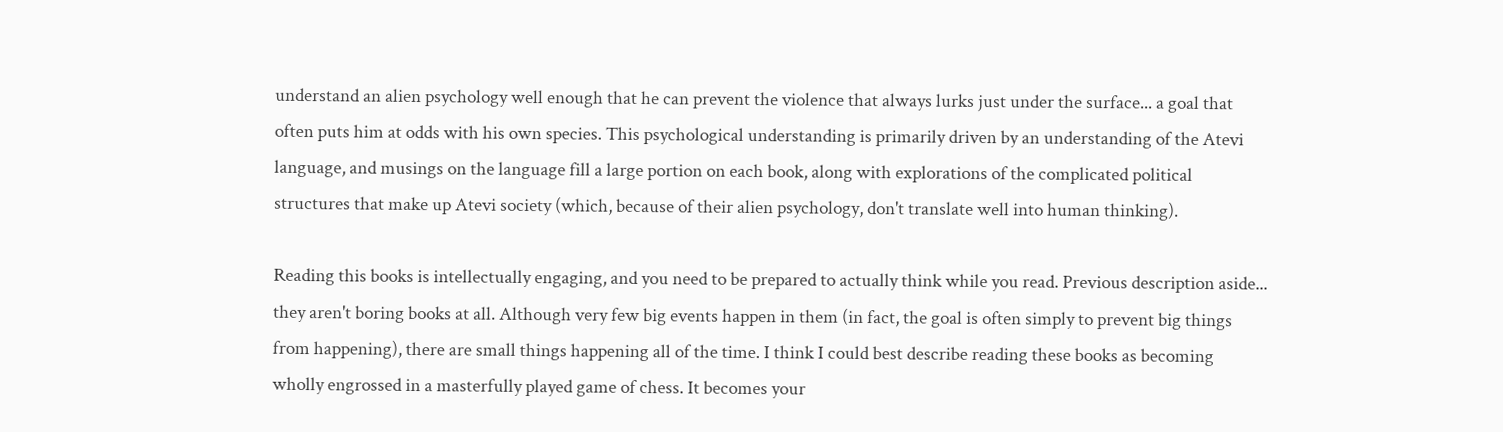understand an alien psychology well enough that he can prevent the violence that always lurks just under the surface... a goal that often puts him at odds with his own species. This psychological understanding is primarily driven by an understanding of the Atevi language, and musings on the language fill a large portion on each book, along with explorations of the complicated political structures that make up Atevi society (which, because of their alien psychology, don't translate well into human thinking).

Reading this books is intellectually engaging, and you need to be prepared to actually think while you read. Previous description aside... they aren't boring books at all. Although very few big events happen in them (in fact, the goal is often simply to prevent big things from happening), there are small things happening all of the time. I think I could best describe reading these books as becoming wholly engrossed in a masterfully played game of chess. It becomes your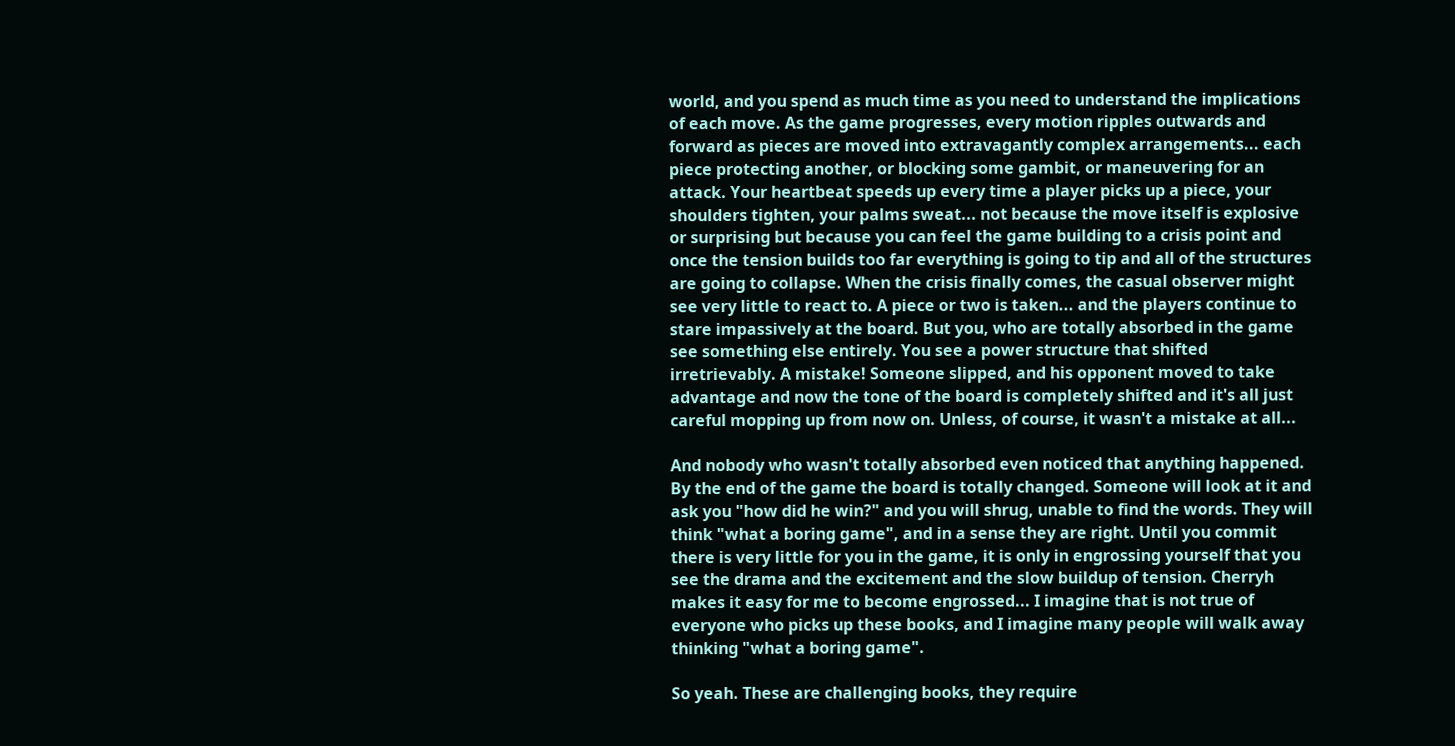world, and you spend as much time as you need to understand the implications of each move. As the game progresses, every motion ripples outwards and forward as pieces are moved into extravagantly complex arrangements... each piece protecting another, or blocking some gambit, or maneuvering for an attack. Your heartbeat speeds up every time a player picks up a piece, your shoulders tighten, your palms sweat... not because the move itself is explosive or surprising but because you can feel the game building to a crisis point and once the tension builds too far everything is going to tip and all of the structures are going to collapse. When the crisis finally comes, the casual observer might see very little to react to. A piece or two is taken... and the players continue to stare impassively at the board. But you, who are totally absorbed in the game see something else entirely. You see a power structure that shifted irretrievably. A mistake! Someone slipped, and his opponent moved to take advantage and now the tone of the board is completely shifted and it's all just careful mopping up from now on. Unless, of course, it wasn't a mistake at all...

And nobody who wasn't totally absorbed even noticed that anything happened. By the end of the game the board is totally changed. Someone will look at it and ask you "how did he win?" and you will shrug, unable to find the words. They will think "what a boring game", and in a sense they are right. Until you commit there is very little for you in the game, it is only in engrossing yourself that you see the drama and the excitement and the slow buildup of tension. Cherryh makes it easy for me to become engrossed... I imagine that is not true of everyone who picks up these books, and I imagine many people will walk away thinking "what a boring game".

So yeah. These are challenging books, they require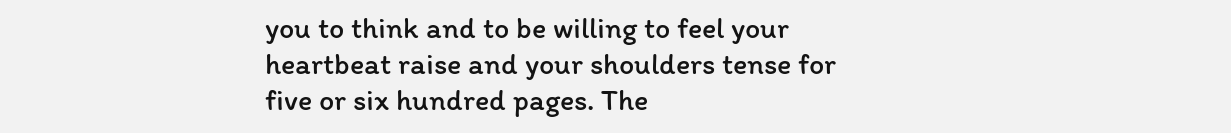you to think and to be willing to feel your heartbeat raise and your shoulders tense for five or six hundred pages. The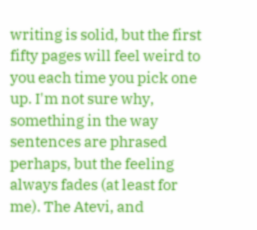writing is solid, but the first fifty pages will feel weird to you each time you pick one up. I'm not sure why, something in the way sentences are phrased perhaps, but the feeling always fades (at least for me). The Atevi, and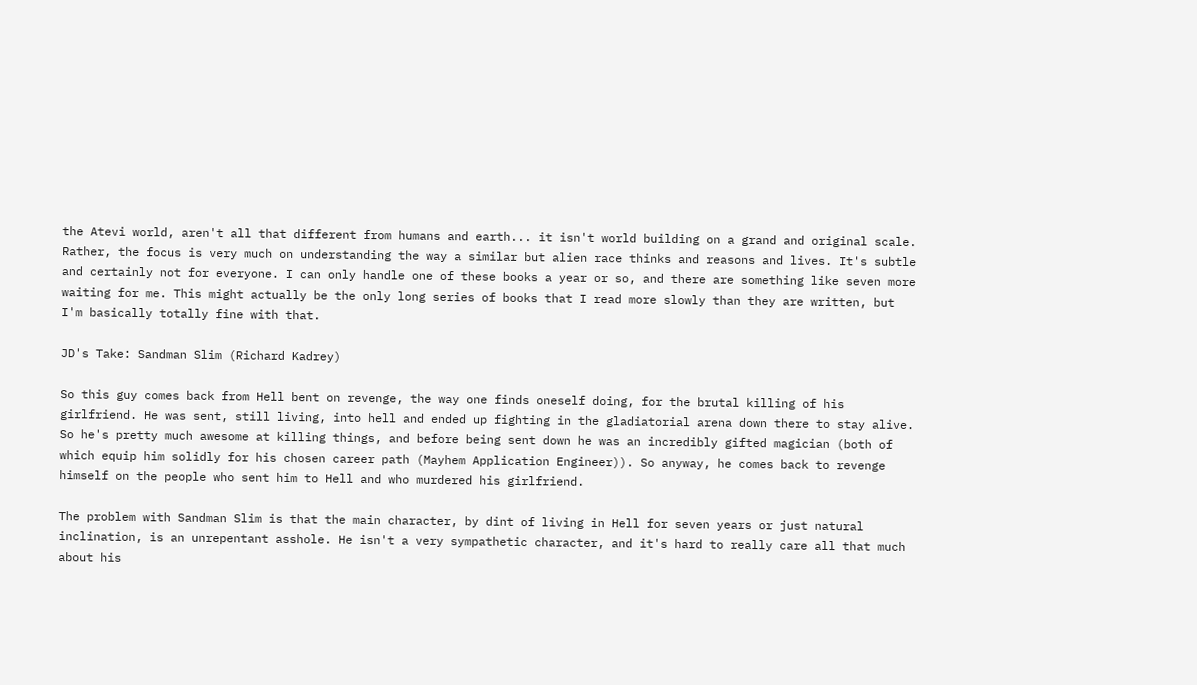the Atevi world, aren't all that different from humans and earth... it isn't world building on a grand and original scale. Rather, the focus is very much on understanding the way a similar but alien race thinks and reasons and lives. It's subtle and certainly not for everyone. I can only handle one of these books a year or so, and there are something like seven more waiting for me. This might actually be the only long series of books that I read more slowly than they are written, but I'm basically totally fine with that.

JD's Take: Sandman Slim (Richard Kadrey)

So this guy comes back from Hell bent on revenge, the way one finds oneself doing, for the brutal killing of his girlfriend. He was sent, still living, into hell and ended up fighting in the gladiatorial arena down there to stay alive. So he's pretty much awesome at killing things, and before being sent down he was an incredibly gifted magician (both of which equip him solidly for his chosen career path (Mayhem Application Engineer)). So anyway, he comes back to revenge himself on the people who sent him to Hell and who murdered his girlfriend.

The problem with Sandman Slim is that the main character, by dint of living in Hell for seven years or just natural inclination, is an unrepentant asshole. He isn't a very sympathetic character, and it's hard to really care all that much about his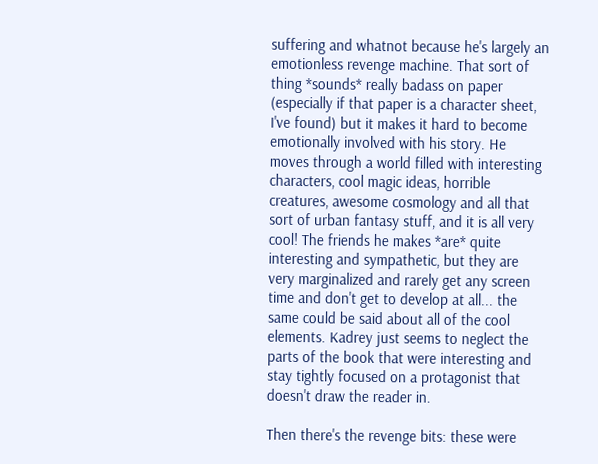suffering and whatnot because he's largely an emotionless revenge machine. That sort of thing *sounds* really badass on paper (especially if that paper is a character sheet, I've found) but it makes it hard to become emotionally involved with his story. He moves through a world filled with interesting characters, cool magic ideas, horrible creatures, awesome cosmology and all that sort of urban fantasy stuff, and it is all very cool! The friends he makes *are* quite interesting and sympathetic, but they are very marginalized and rarely get any screen time and don't get to develop at all... the same could be said about all of the cool elements. Kadrey just seems to neglect the parts of the book that were interesting and stay tightly focused on a protagonist that doesn't draw the reader in.

Then there's the revenge bits: these were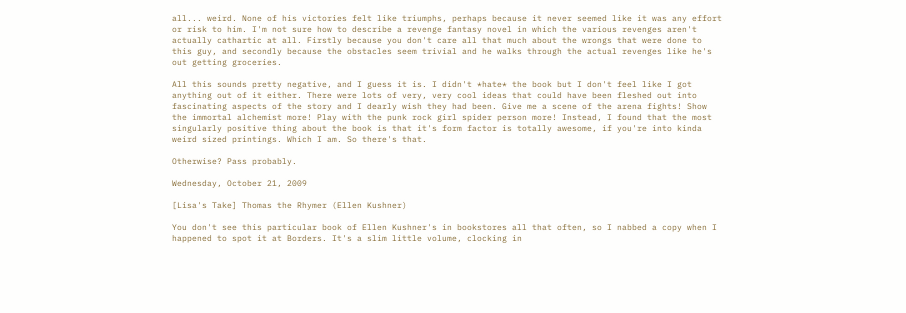all... weird. None of his victories felt like triumphs, perhaps because it never seemed like it was any effort or risk to him. I'm not sure how to describe a revenge fantasy novel in which the various revenges aren't actually cathartic at all. Firstly because you don't care all that much about the wrongs that were done to this guy, and secondly because the obstacles seem trivial and he walks through the actual revenges like he's out getting groceries.

All this sounds pretty negative, and I guess it is. I didn't *hate* the book but I don't feel like I got anything out of it either. There were lots of very, very cool ideas that could have been fleshed out into fascinating aspects of the story and I dearly wish they had been. Give me a scene of the arena fights! Show the immortal alchemist more! Play with the punk rock girl spider person more! Instead, I found that the most singularly positive thing about the book is that it's form factor is totally awesome, if you're into kinda weird sized printings. Which I am. So there's that.

Otherwise? Pass probably.

Wednesday, October 21, 2009

[Lisa's Take] Thomas the Rhymer (Ellen Kushner)

You don't see this particular book of Ellen Kushner's in bookstores all that often, so I nabbed a copy when I happened to spot it at Borders. It's a slim little volume, clocking in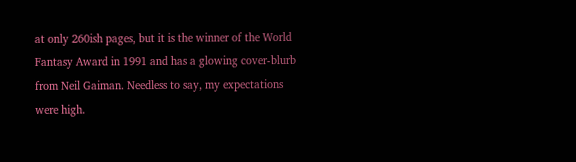at only 260ish pages, but it is the winner of the World Fantasy Award in 1991 and has a glowing cover-blurb from Neil Gaiman. Needless to say, my expectations were high.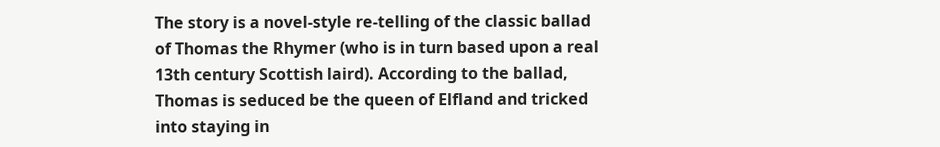The story is a novel-style re-telling of the classic ballad of Thomas the Rhymer (who is in turn based upon a real 13th century Scottish laird). According to the ballad, Thomas is seduced be the queen of Elfland and tricked into staying in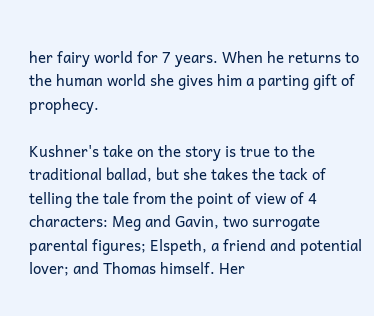her fairy world for 7 years. When he returns to the human world she gives him a parting gift of prophecy.

Kushner's take on the story is true to the traditional ballad, but she takes the tack of telling the tale from the point of view of 4 characters: Meg and Gavin, two surrogate parental figures; Elspeth, a friend and potential lover; and Thomas himself. Her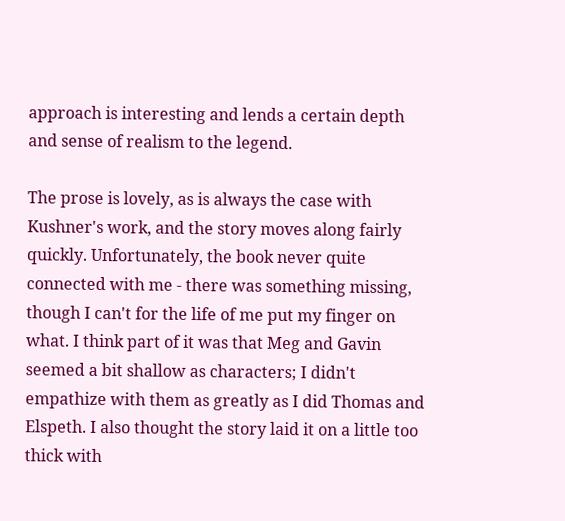approach is interesting and lends a certain depth and sense of realism to the legend.

The prose is lovely, as is always the case with Kushner's work, and the story moves along fairly quickly. Unfortunately, the book never quite connected with me - there was something missing, though I can't for the life of me put my finger on what. I think part of it was that Meg and Gavin seemed a bit shallow as characters; I didn't empathize with them as greatly as I did Thomas and Elspeth. I also thought the story laid it on a little too thick with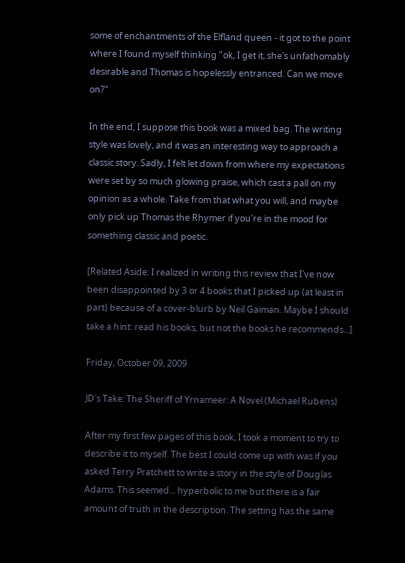some of enchantments of the Elfland queen - it got to the point where I found myself thinking "ok, I get it, she's unfathomably desirable and Thomas is hopelessly entranced. Can we move on?"

In the end, I suppose this book was a mixed bag. The writing style was lovely, and it was an interesting way to approach a classic story. Sadly, I felt let down from where my expectations were set by so much glowing praise, which cast a pall on my opinion as a whole. Take from that what you will, and maybe only pick up Thomas the Rhymer if you're in the mood for something classic and poetic.

[Related Aside: I realized in writing this review that I've now been disappointed by 3 or 4 books that I picked up (at least in part) because of a cover-blurb by Neil Gaiman. Maybe I should take a hint: read his books, but not the books he recommends...]

Friday, October 09, 2009

JD's Take: The Sheriff of Yrnameer: A Novel (Michael Rubens)

After my first few pages of this book, I took a moment to try to describe it to myself. The best I could come up with was if you asked Terry Pratchett to write a story in the style of Douglas Adams. This seemed... hyperbolic to me but there is a fair amount of truth in the description. The setting has the same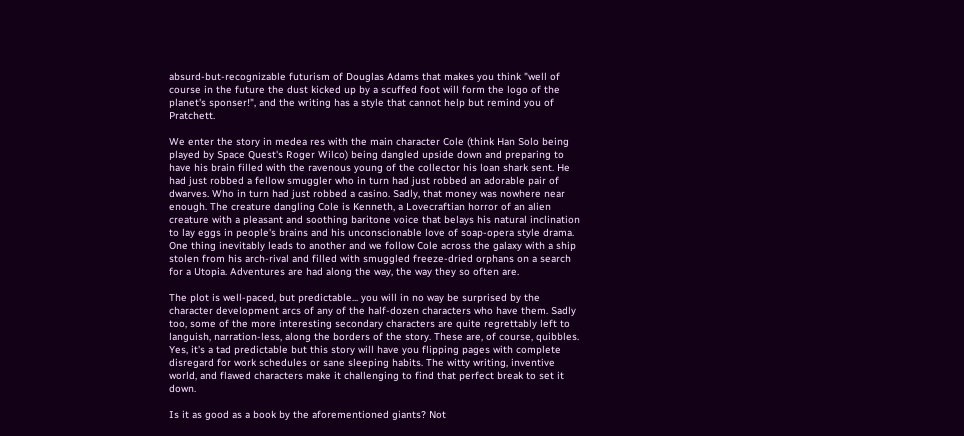absurd-but-recognizable futurism of Douglas Adams that makes you think "well of course in the future the dust kicked up by a scuffed foot will form the logo of the planet's sponser!", and the writing has a style that cannot help but remind you of Pratchett.

We enter the story in medea res with the main character Cole (think Han Solo being played by Space Quest's Roger Wilco) being dangled upside down and preparing to have his brain filled with the ravenous young of the collector his loan shark sent. He had just robbed a fellow smuggler who in turn had just robbed an adorable pair of dwarves. Who in turn had just robbed a casino. Sadly, that money was nowhere near enough. The creature dangling Cole is Kenneth, a Lovecraftian horror of an alien creature with a pleasant and soothing baritone voice that belays his natural inclination to lay eggs in people's brains and his unconscionable love of soap-opera style drama. One thing inevitably leads to another and we follow Cole across the galaxy with a ship stolen from his arch-rival and filled with smuggled freeze-dried orphans on a search for a Utopia. Adventures are had along the way, the way they so often are.

The plot is well-paced, but predictable... you will in no way be surprised by the character development arcs of any of the half-dozen characters who have them. Sadly too, some of the more interesting secondary characters are quite regrettably left to languish, narration-less, along the borders of the story. These are, of course, quibbles. Yes, it's a tad predictable but this story will have you flipping pages with complete disregard for work schedules or sane sleeping habits. The witty writing, inventive world, and flawed characters make it challenging to find that perfect break to set it down.

Is it as good as a book by the aforementioned giants? Not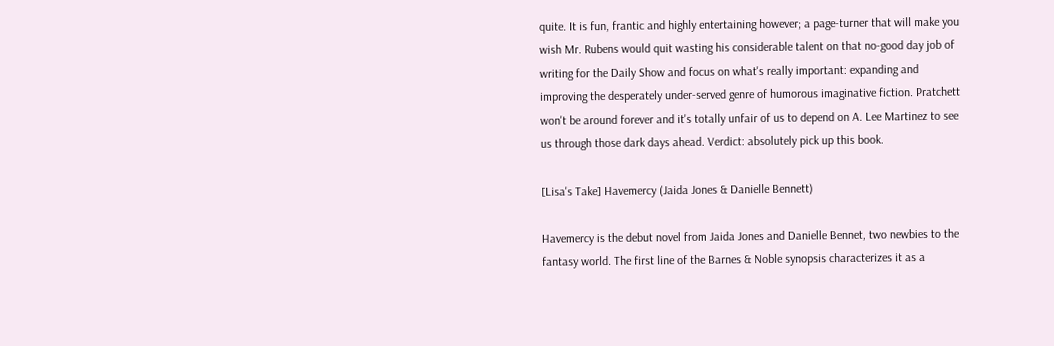quite. It is fun, frantic and highly entertaining however; a page-turner that will make you wish Mr. Rubens would quit wasting his considerable talent on that no-good day job of writing for the Daily Show and focus on what's really important: expanding and improving the desperately under-served genre of humorous imaginative fiction. Pratchett won't be around forever and it's totally unfair of us to depend on A. Lee Martinez to see us through those dark days ahead. Verdict: absolutely pick up this book.

[Lisa's Take] Havemercy (Jaida Jones & Danielle Bennett)

Havemercy is the debut novel from Jaida Jones and Danielle Bennet, two newbies to the fantasy world. The first line of the Barnes & Noble synopsis characterizes it as a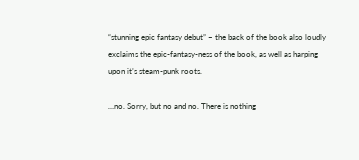“stunning epic fantasy debut” – the back of the book also loudly exclaims the epic-fantasy-ness of the book, as well as harping upon it’s steam-punk roots.

…no. Sorry, but no and no. There is nothing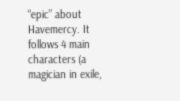“epic” about Havemercy. It follows 4 main characters (a magician in exile,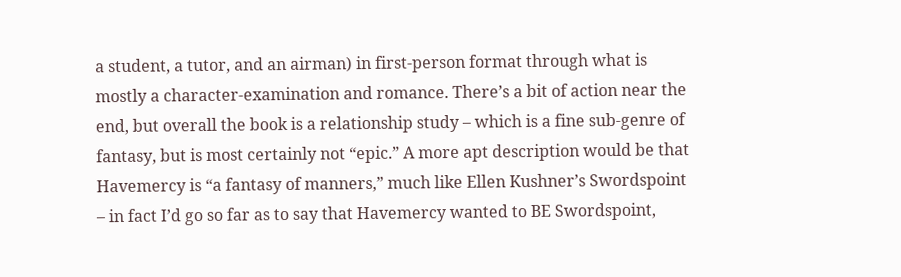a student, a tutor, and an airman) in first-person format through what is mostly a character-examination and romance. There’s a bit of action near the end, but overall the book is a relationship study – which is a fine sub-genre of fantasy, but is most certainly not “epic.” A more apt description would be that Havemercy is “a fantasy of manners,” much like Ellen Kushner’s Swordspoint – in fact I’d go so far as to say that Havemercy wanted to BE Swordspoint,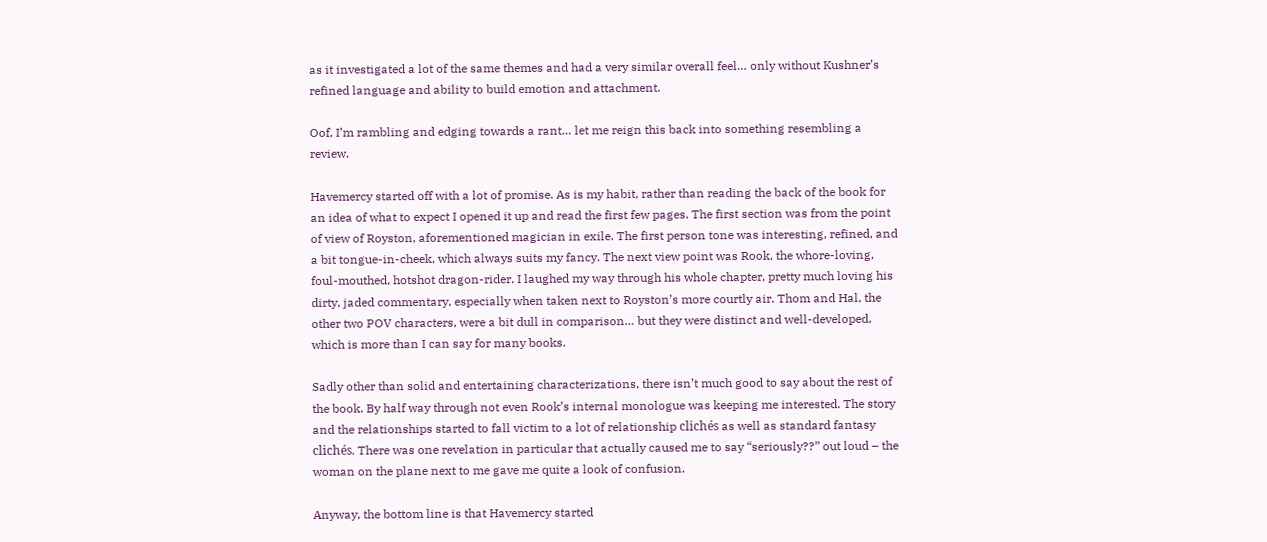as it investigated a lot of the same themes and had a very similar overall feel… only without Kushner’s refined language and ability to build emotion and attachment.

Oof, I’m rambling and edging towards a rant… let me reign this back into something resembling a review.

Havemercy started off with a lot of promise. As is my habit, rather than reading the back of the book for an idea of what to expect I opened it up and read the first few pages. The first section was from the point of view of Royston, aforementioned magician in exile. The first person tone was interesting, refined, and a bit tongue-in-cheek, which always suits my fancy. The next view point was Rook, the whore-loving, foul-mouthed, hotshot dragon-rider. I laughed my way through his whole chapter, pretty much loving his dirty, jaded commentary, especially when taken next to Royston’s more courtly air. Thom and Hal, the other two POV characters, were a bit dull in comparison… but they were distinct and well-developed, which is more than I can say for many books.

Sadly other than solid and entertaining characterizations, there isn’t much good to say about the rest of the book. By half way through not even Rook’s internal monologue was keeping me interested. The story and the relationships started to fall victim to a lot of relationship clichés as well as standard fantasy clichés. There was one revelation in particular that actually caused me to say “seriously??” out loud – the woman on the plane next to me gave me quite a look of confusion.

Anyway, the bottom line is that Havemercy started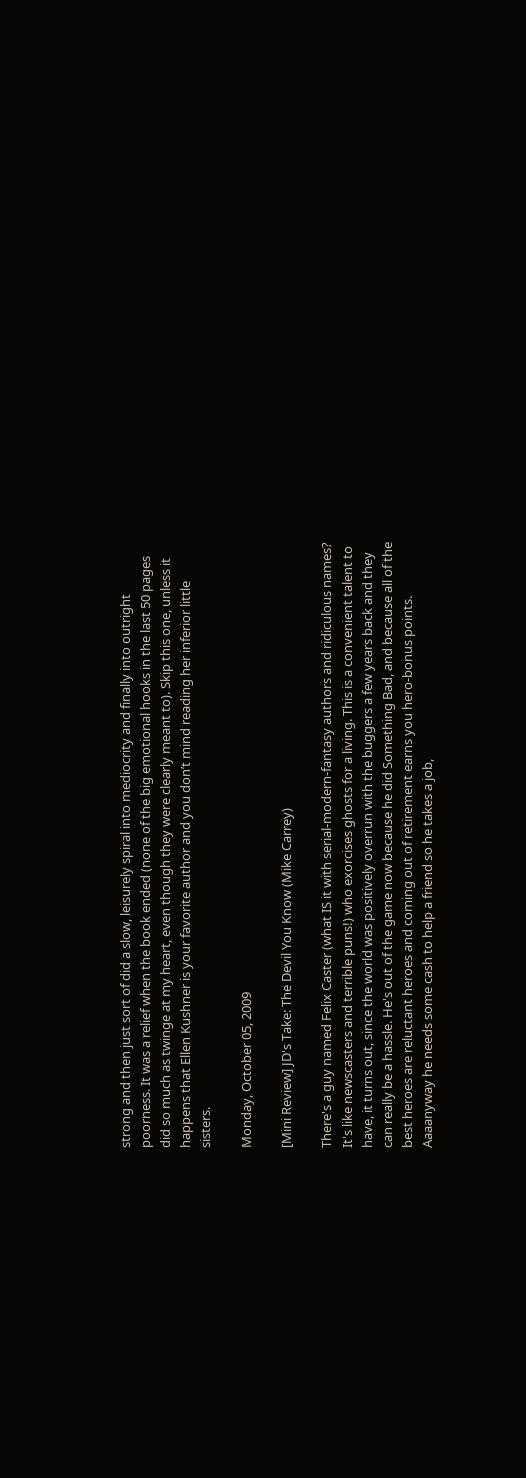strong and then just sort of did a slow, leisurely spiral into mediocrity and finally into outright poorness. It was a relief when the book ended (none of the big emotional hooks in the last 50 pages did so much as twinge at my heart, even though they were clearly meant to). Skip this one, unless it happens that Ellen Kushner is your favorite author and you don’t mind reading her inferior little sisters.

Monday, October 05, 2009

[Mini Review] JD's Take: The Devil You Know (Mike Carrey)

There's a guy named Felix Caster (what IS it with serial-modern-fantasy authors and ridiculous names? It's like newscasters and terrible puns!) who exorcises ghosts for a living. This is a convenient talent to have, it turns out, since the world was positively overrun with the buggers a few years back and they can really be a hassle. He's out of the game now because he did Something Bad, and because all of the best heroes are reluctant heroes and coming out of retirement earns you hero-bonus points. Aaaanyway he needs some cash to help a friend so he takes a job,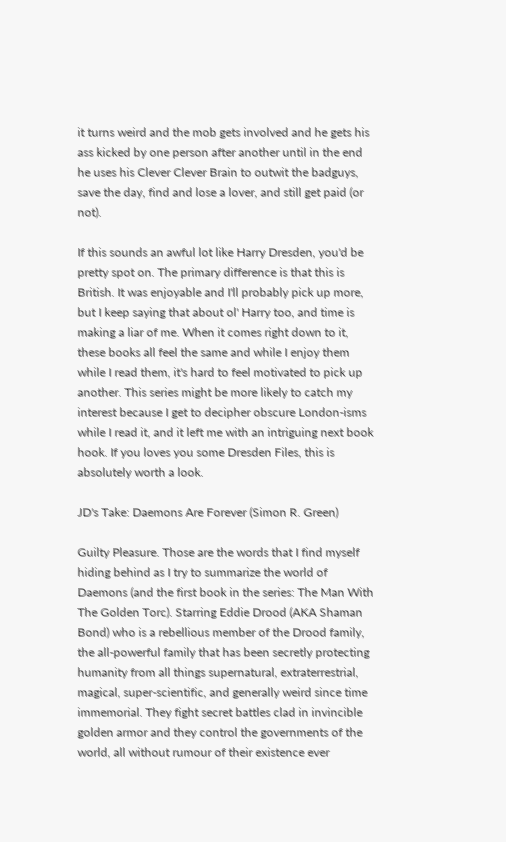it turns weird and the mob gets involved and he gets his ass kicked by one person after another until in the end he uses his Clever Clever Brain to outwit the badguys, save the day, find and lose a lover, and still get paid (or not).

If this sounds an awful lot like Harry Dresden, you'd be pretty spot on. The primary difference is that this is British. It was enjoyable and I'll probably pick up more, but I keep saying that about ol' Harry too, and time is making a liar of me. When it comes right down to it, these books all feel the same and while I enjoy them while I read them, it's hard to feel motivated to pick up another. This series might be more likely to catch my interest because I get to decipher obscure London-isms while I read it, and it left me with an intriguing next book hook. If you loves you some Dresden Files, this is absolutely worth a look.

JD's Take: Daemons Are Forever (Simon R. Green)

Guilty Pleasure. Those are the words that I find myself hiding behind as I try to summarize the world of Daemons (and the first book in the series: The Man With The Golden Torc). Starring Eddie Drood (AKA Shaman Bond) who is a rebellious member of the Drood family, the all-powerful family that has been secretly protecting humanity from all things supernatural, extraterrestrial, magical, super-scientific, and generally weird since time immemorial. They fight secret battles clad in invincible golden armor and they control the governments of the world, all without rumour of their existence ever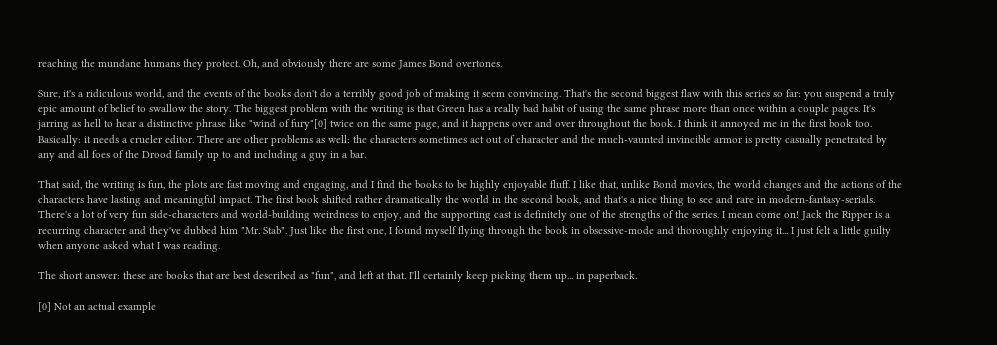reaching the mundane humans they protect. Oh, and obviously there are some James Bond overtones.

Sure, it's a ridiculous world, and the events of the books don't do a terribly good job of making it seem convincing. That's the second biggest flaw with this series so far: you suspend a truly epic amount of belief to swallow the story. The biggest problem with the writing is that Green has a really bad habit of using the same phrase more than once within a couple pages. It's jarring as hell to hear a distinctive phrase like "wind of fury"[0] twice on the same page, and it happens over and over throughout the book. I think it annoyed me in the first book too. Basically: it needs a crueler editor. There are other problems as well: the characters sometimes act out of character and the much-vaunted invincible armor is pretty casually penetrated by any and all foes of the Drood family up to and including a guy in a bar.

That said, the writing is fun, the plots are fast moving and engaging, and I find the books to be highly enjoyable fluff. I like that, unlike Bond movies, the world changes and the actions of the characters have lasting and meaningful impact. The first book shifted rather dramatically the world in the second book, and that's a nice thing to see and rare in modern-fantasy-serials. There's a lot of very fun side-characters and world-building weirdness to enjoy, and the supporting cast is definitely one of the strengths of the series. I mean come on! Jack the Ripper is a recurring character and they've dubbed him "Mr. Stab". Just like the first one, I found myself flying through the book in obsessive-mode and thoroughly enjoying it... I just felt a little guilty when anyone asked what I was reading.

The short answer: these are books that are best described as "fun", and left at that. I'll certainly keep picking them up... in paperback.

[0] Not an actual example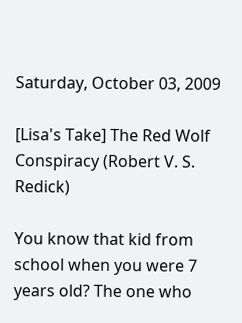Saturday, October 03, 2009

[Lisa's Take] The Red Wolf Conspiracy (Robert V. S. Redick)

You know that kid from school when you were 7 years old? The one who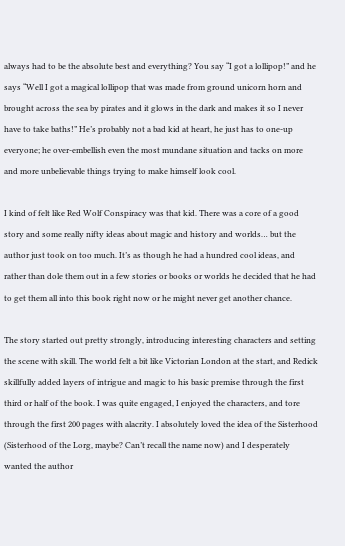always had to be the absolute best and everything? You say “I got a lollipop!” and he says “Well I got a magical lollipop that was made from ground unicorn horn and brought across the sea by pirates and it glows in the dark and makes it so I never have to take baths!” He’s probably not a bad kid at heart, he just has to one-up everyone; he over-embellish even the most mundane situation and tacks on more and more unbelievable things trying to make himself look cool.

I kind of felt like Red Wolf Conspiracy was that kid. There was a core of a good story and some really nifty ideas about magic and history and worlds… but the author just took on too much. It’s as though he had a hundred cool ideas, and rather than dole them out in a few stories or books or worlds he decided that he had to get them all into this book right now or he might never get another chance.

The story started out pretty strongly, introducing interesting characters and setting the scene with skill. The world felt a bit like Victorian London at the start, and Redick skillfully added layers of intrigue and magic to his basic premise through the first third or half of the book. I was quite engaged, I enjoyed the characters, and tore through the first 200 pages with alacrity. I absolutely loved the idea of the Sisterhood (Sisterhood of the Lorg, maybe? Can’t recall the name now) and I desperately wanted the author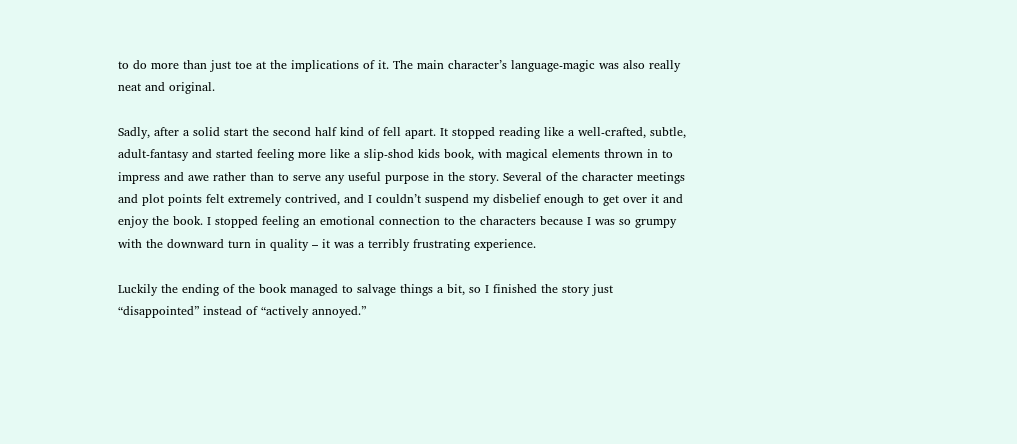to do more than just toe at the implications of it. The main character’s language-magic was also really neat and original.

Sadly, after a solid start the second half kind of fell apart. It stopped reading like a well-crafted, subtle, adult-fantasy and started feeling more like a slip-shod kids book, with magical elements thrown in to impress and awe rather than to serve any useful purpose in the story. Several of the character meetings and plot points felt extremely contrived, and I couldn’t suspend my disbelief enough to get over it and enjoy the book. I stopped feeling an emotional connection to the characters because I was so grumpy with the downward turn in quality – it was a terribly frustrating experience.

Luckily the ending of the book managed to salvage things a bit, so I finished the story just “disappointed” instead of “actively annoyed.”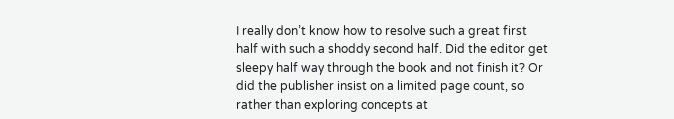I really don’t know how to resolve such a great first half with such a shoddy second half. Did the editor get sleepy half way through the book and not finish it? Or did the publisher insist on a limited page count, so rather than exploring concepts at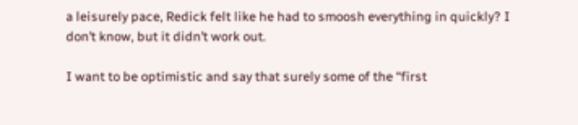a leisurely pace, Redick felt like he had to smoosh everything in quickly? I don’t know, but it didn’t work out.

I want to be optimistic and say that surely some of the “first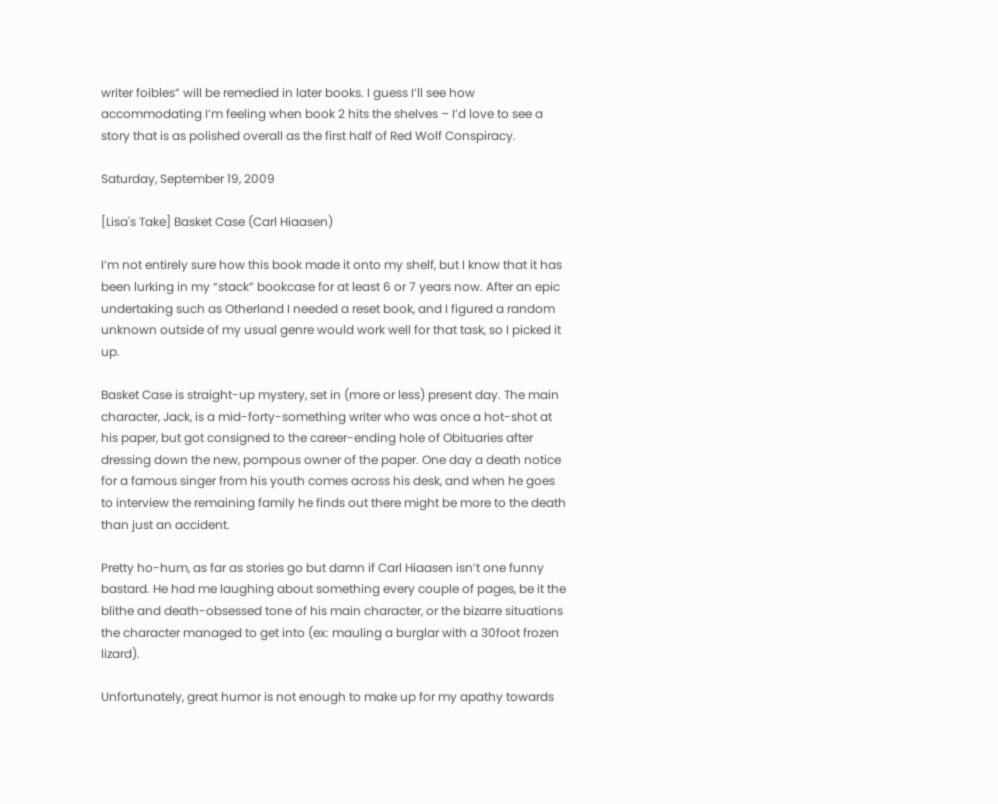writer foibles” will be remedied in later books. I guess I’ll see how accommodating I’m feeling when book 2 hits the shelves – I’d love to see a story that is as polished overall as the first half of Red Wolf Conspiracy.

Saturday, September 19, 2009

[Lisa's Take] Basket Case (Carl Hiaasen)

I’m not entirely sure how this book made it onto my shelf, but I know that it has been lurking in my “stack” bookcase for at least 6 or 7 years now. After an epic undertaking such as Otherland I needed a reset book, and I figured a random unknown outside of my usual genre would work well for that task, so I picked it up.

Basket Case is straight-up mystery, set in (more or less) present day. The main character, Jack, is a mid-forty-something writer who was once a hot-shot at his paper, but got consigned to the career-ending hole of Obituaries after dressing down the new, pompous owner of the paper. One day a death notice for a famous singer from his youth comes across his desk, and when he goes to interview the remaining family he finds out there might be more to the death than just an accident.

Pretty ho-hum, as far as stories go but damn if Carl Hiaasen isn’t one funny bastard. He had me laughing about something every couple of pages, be it the blithe and death-obsessed tone of his main character, or the bizarre situations the character managed to get into (ex: mauling a burglar with a 30foot frozen lizard).

Unfortunately, great humor is not enough to make up for my apathy towards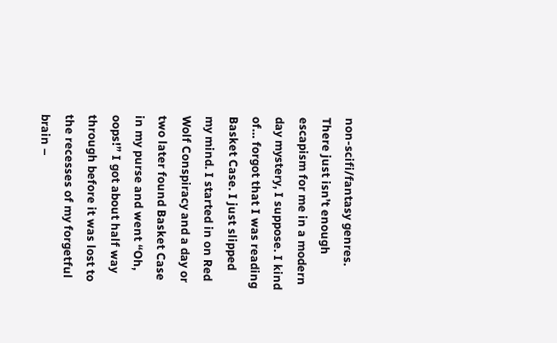non-scifi/fantasy genres. There just isn’t enough escapism for me in a modern day mystery, I suppose. I kind of… forgot that I was reading Basket Case. I just slipped my mind. I started in on Red Wolf Conspiracy and a day or two later found Basket Case in my purse and went “Oh, oops!” I got about half way through before it was lost to the recesses of my forgetful brain –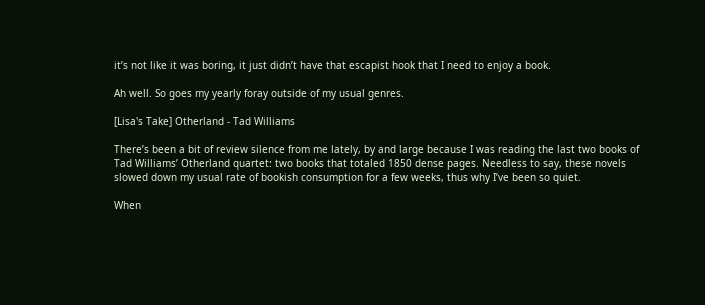it’s not like it was boring, it just didn’t have that escapist hook that I need to enjoy a book.

Ah well. So goes my yearly foray outside of my usual genres.

[Lisa's Take] Otherland - Tad Williams

There’s been a bit of review silence from me lately, by and large because I was reading the last two books of Tad Williams’ Otherland quartet: two books that totaled 1850 dense pages. Needless to say, these novels slowed down my usual rate of bookish consumption for a few weeks, thus why I’ve been so quiet.

When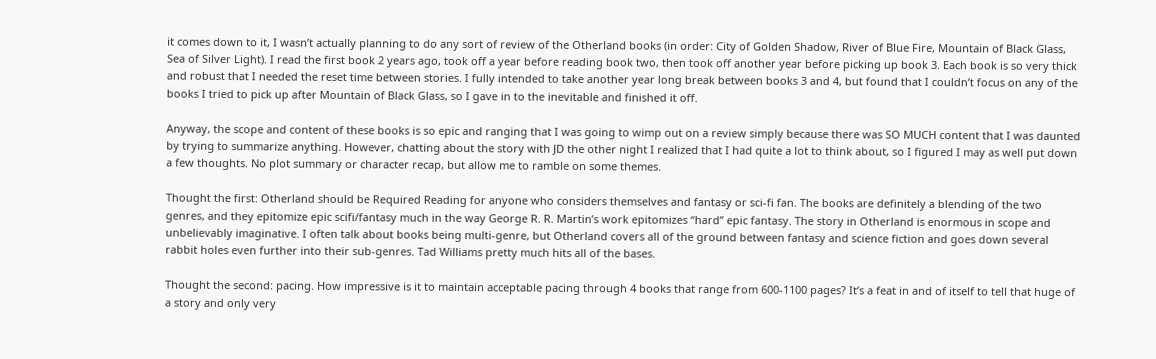it comes down to it, I wasn’t actually planning to do any sort of review of the Otherland books (in order: City of Golden Shadow, River of Blue Fire, Mountain of Black Glass, Sea of Silver Light). I read the first book 2 years ago, took off a year before reading book two, then took off another year before picking up book 3. Each book is so very thick and robust that I needed the reset time between stories. I fully intended to take another year long break between books 3 and 4, but found that I couldn’t focus on any of the books I tried to pick up after Mountain of Black Glass, so I gave in to the inevitable and finished it off.

Anyway, the scope and content of these books is so epic and ranging that I was going to wimp out on a review simply because there was SO MUCH content that I was daunted by trying to summarize anything. However, chatting about the story with JD the other night I realized that I had quite a lot to think about, so I figured I may as well put down a few thoughts. No plot summary or character recap, but allow me to ramble on some themes.

Thought the first: Otherland should be Required Reading for anyone who considers themselves and fantasy or sci-fi fan. The books are definitely a blending of the two genres, and they epitomize epic scifi/fantasy much in the way George R. R. Martin’s work epitomizes “hard” epic fantasy. The story in Otherland is enormous in scope and unbelievably imaginative. I often talk about books being multi-genre, but Otherland covers all of the ground between fantasy and science fiction and goes down several rabbit holes even further into their sub-genres. Tad Williams pretty much hits all of the bases.

Thought the second: pacing. How impressive is it to maintain acceptable pacing through 4 books that range from 600-1100 pages? It’s a feat in and of itself to tell that huge of a story and only very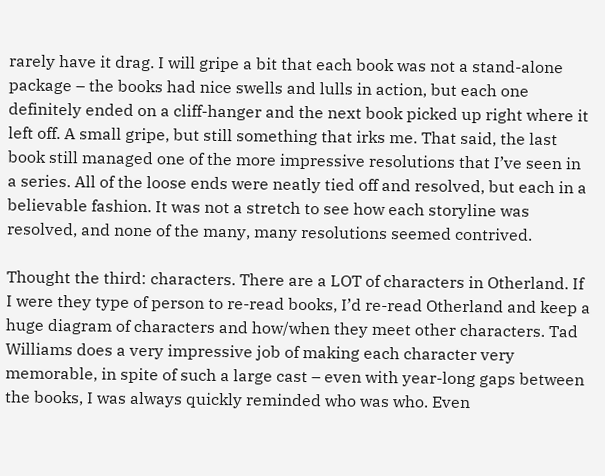rarely have it drag. I will gripe a bit that each book was not a stand-alone package – the books had nice swells and lulls in action, but each one definitely ended on a cliff-hanger and the next book picked up right where it left off. A small gripe, but still something that irks me. That said, the last book still managed one of the more impressive resolutions that I’ve seen in a series. All of the loose ends were neatly tied off and resolved, but each in a believable fashion. It was not a stretch to see how each storyline was resolved, and none of the many, many resolutions seemed contrived.

Thought the third: characters. There are a LOT of characters in Otherland. If I were they type of person to re-read books, I’d re-read Otherland and keep a huge diagram of characters and how/when they meet other characters. Tad Williams does a very impressive job of making each character very memorable, in spite of such a large cast – even with year-long gaps between the books, I was always quickly reminded who was who. Even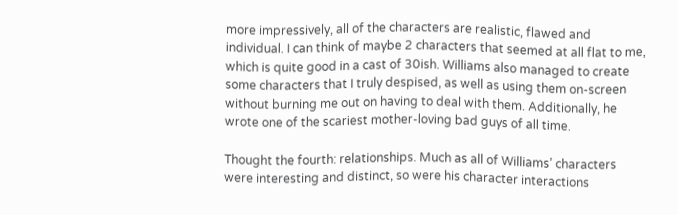more impressively, all of the characters are realistic, flawed and individual. I can think of maybe 2 characters that seemed at all flat to me, which is quite good in a cast of 30ish. Williams also managed to create some characters that I truly despised, as well as using them on-screen without burning me out on having to deal with them. Additionally, he wrote one of the scariest mother-loving bad guys of all time.

Thought the fourth: relationships. Much as all of Williams’ characters were interesting and distinct, so were his character interactions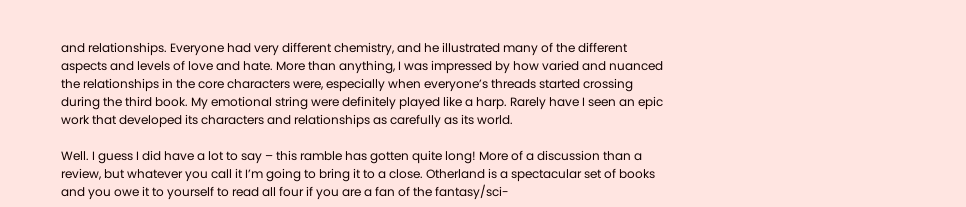and relationships. Everyone had very different chemistry, and he illustrated many of the different aspects and levels of love and hate. More than anything, I was impressed by how varied and nuanced the relationships in the core characters were, especially when everyone’s threads started crossing during the third book. My emotional string were definitely played like a harp. Rarely have I seen an epic work that developed its characters and relationships as carefully as its world.

Well. I guess I did have a lot to say – this ramble has gotten quite long! More of a discussion than a review, but whatever you call it I’m going to bring it to a close. Otherland is a spectacular set of books and you owe it to yourself to read all four if you are a fan of the fantasy/sci-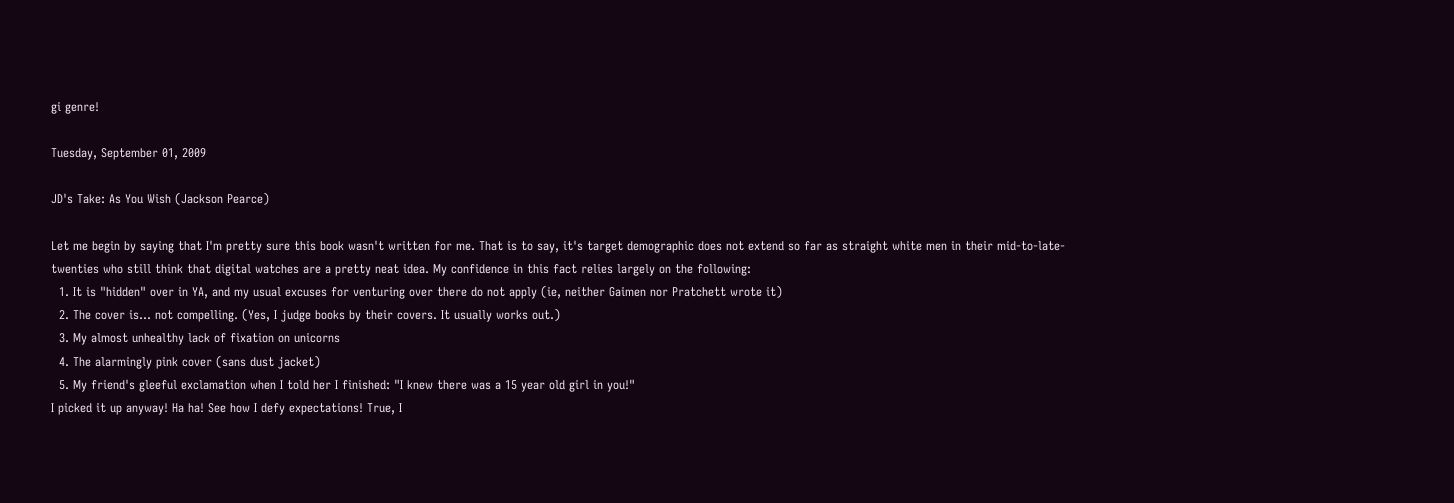gi genre!

Tuesday, September 01, 2009

JD's Take: As You Wish (Jackson Pearce)

Let me begin by saying that I'm pretty sure this book wasn't written for me. That is to say, it's target demographic does not extend so far as straight white men in their mid-to-late-twenties who still think that digital watches are a pretty neat idea. My confidence in this fact relies largely on the following:
  1. It is "hidden" over in YA, and my usual excuses for venturing over there do not apply (ie, neither Gaimen nor Pratchett wrote it)
  2. The cover is... not compelling. (Yes, I judge books by their covers. It usually works out.)
  3. My almost unhealthy lack of fixation on unicorns
  4. The alarmingly pink cover (sans dust jacket)
  5. My friend's gleeful exclamation when I told her I finished: "I knew there was a 15 year old girl in you!"
I picked it up anyway! Ha ha! See how I defy expectations! True, I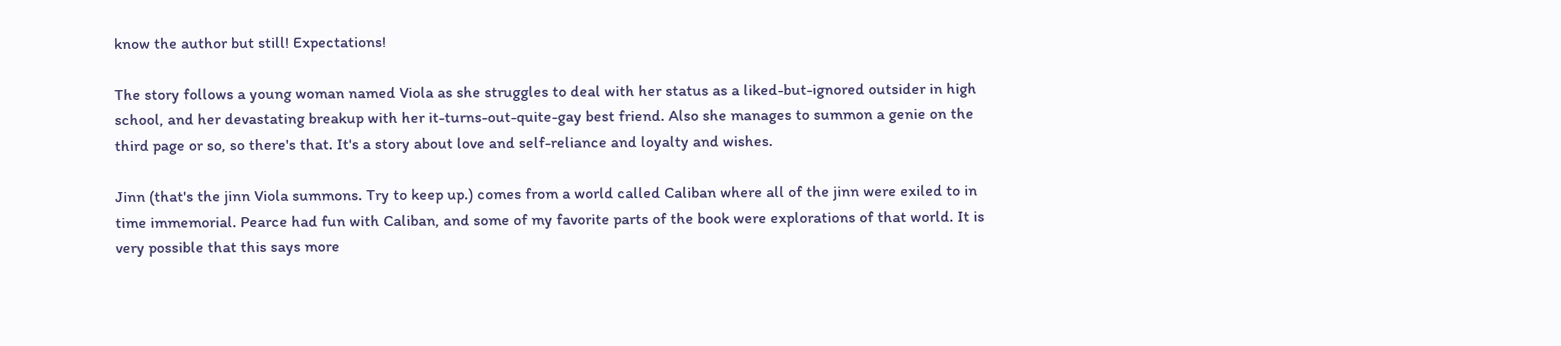know the author but still! Expectations!

The story follows a young woman named Viola as she struggles to deal with her status as a liked-but-ignored outsider in high school, and her devastating breakup with her it-turns-out-quite-gay best friend. Also she manages to summon a genie on the third page or so, so there's that. It's a story about love and self-reliance and loyalty and wishes.

Jinn (that's the jinn Viola summons. Try to keep up.) comes from a world called Caliban where all of the jinn were exiled to in time immemorial. Pearce had fun with Caliban, and some of my favorite parts of the book were explorations of that world. It is very possible that this says more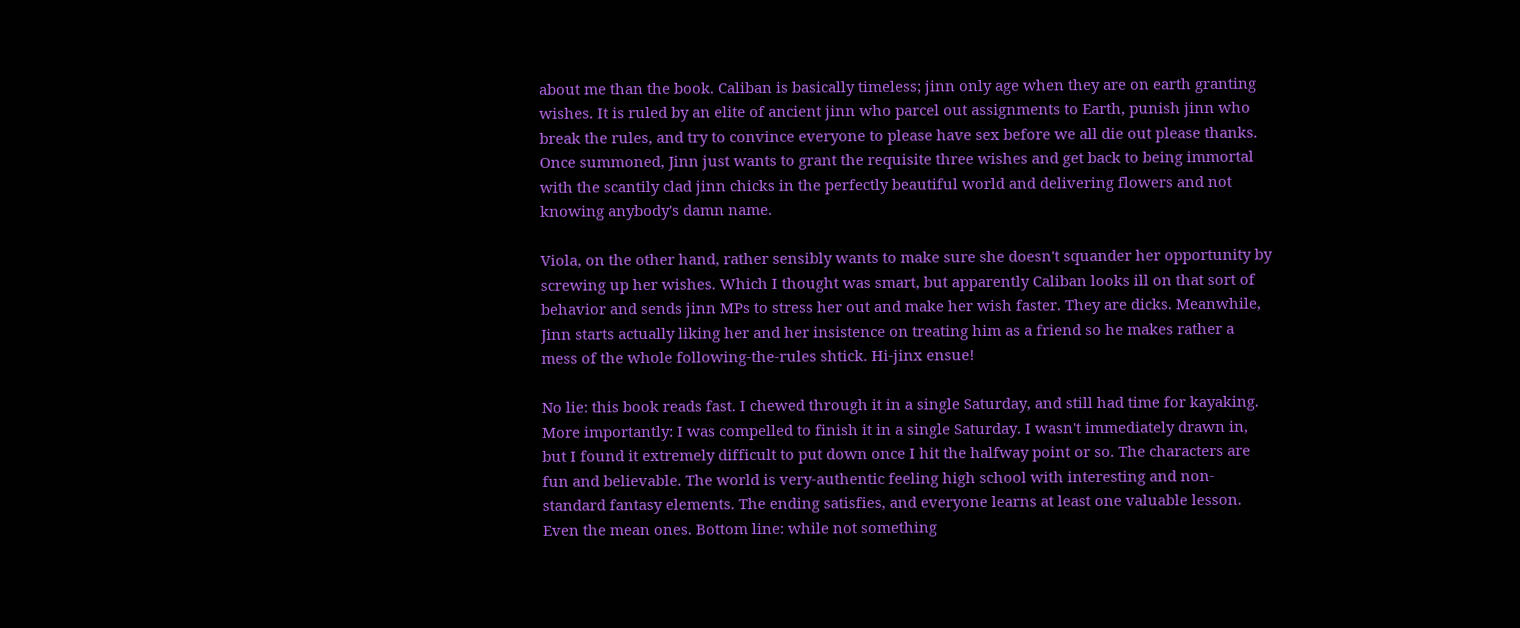about me than the book. Caliban is basically timeless; jinn only age when they are on earth granting wishes. It is ruled by an elite of ancient jinn who parcel out assignments to Earth, punish jinn who break the rules, and try to convince everyone to please have sex before we all die out please thanks. Once summoned, Jinn just wants to grant the requisite three wishes and get back to being immortal with the scantily clad jinn chicks in the perfectly beautiful world and delivering flowers and not knowing anybody's damn name.

Viola, on the other hand, rather sensibly wants to make sure she doesn't squander her opportunity by screwing up her wishes. Which I thought was smart, but apparently Caliban looks ill on that sort of behavior and sends jinn MPs to stress her out and make her wish faster. They are dicks. Meanwhile, Jinn starts actually liking her and her insistence on treating him as a friend so he makes rather a mess of the whole following-the-rules shtick. Hi-jinx ensue!

No lie: this book reads fast. I chewed through it in a single Saturday, and still had time for kayaking. More importantly: I was compelled to finish it in a single Saturday. I wasn't immediately drawn in, but I found it extremely difficult to put down once I hit the halfway point or so. The characters are fun and believable. The world is very-authentic feeling high school with interesting and non-standard fantasy elements. The ending satisfies, and everyone learns at least one valuable lesson. Even the mean ones. Bottom line: while not something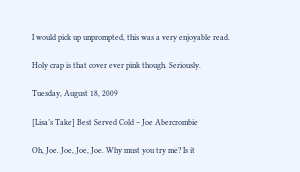I would pick up unprompted, this was a very enjoyable read.

Holy crap is that cover ever pink though. Seriously.

Tuesday, August 18, 2009

[Lisa’s Take] Best Served Cold – Joe Abercrombie

Oh, Joe. Joe, Joe, Joe. Why must you try me? Is it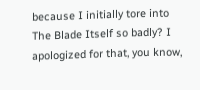because I initially tore into The Blade Itself so badly? I apologized for that, you know,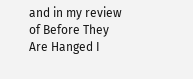and in my review of Before They Are Hanged I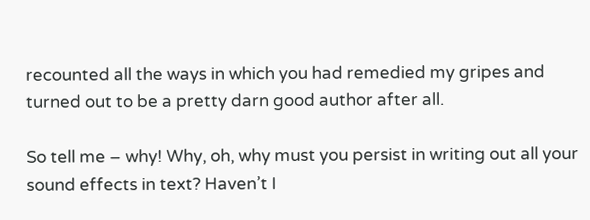recounted all the ways in which you had remedied my gripes and turned out to be a pretty darn good author after all.

So tell me – why! Why, oh, why must you persist in writing out all your sound effects in text? Haven’t I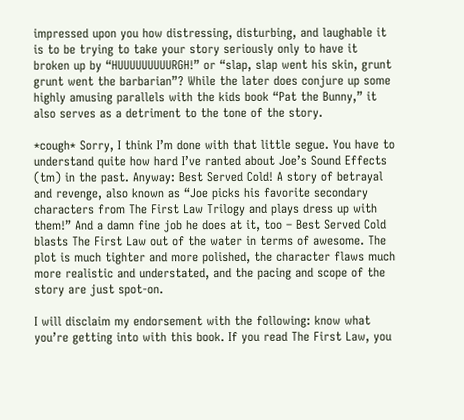impressed upon you how distressing, disturbing, and laughable it is to be trying to take your story seriously only to have it broken up by “HUUUUUUUUURGH!” or “slap, slap went his skin, grunt grunt went the barbarian”? While the later does conjure up some highly amusing parallels with the kids book “Pat the Bunny,” it also serves as a detriment to the tone of the story.

*cough* Sorry, I think I’m done with that little segue. You have to understand quite how hard I’ve ranted about Joe’s Sound Effects (tm) in the past. Anyway: Best Served Cold! A story of betrayal and revenge, also known as “Joe picks his favorite secondary characters from The First Law Trilogy and plays dress up with them!” And a damn fine job he does at it, too – Best Served Cold blasts The First Law out of the water in terms of awesome. The plot is much tighter and more polished, the character flaws much more realistic and understated, and the pacing and scope of the story are just spot-on.

I will disclaim my endorsement with the following: know what you’re getting into with this book. If you read The First Law, you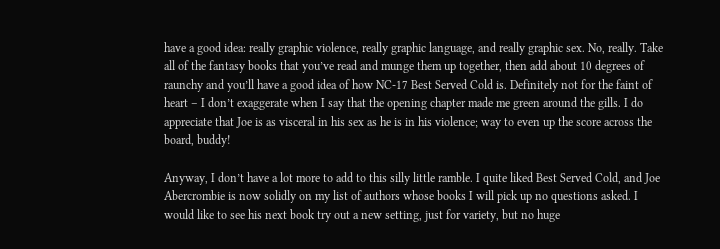have a good idea: really graphic violence, really graphic language, and really graphic sex. No, really. Take all of the fantasy books that you’ve read and munge them up together, then add about 10 degrees of raunchy and you’ll have a good idea of how NC-17 Best Served Cold is. Definitely not for the faint of heart – I don’t exaggerate when I say that the opening chapter made me green around the gills. I do appreciate that Joe is as visceral in his sex as he is in his violence; way to even up the score across the board, buddy!

Anyway, I don’t have a lot more to add to this silly little ramble. I quite liked Best Served Cold, and Joe Abercrombie is now solidly on my list of authors whose books I will pick up no questions asked. I would like to see his next book try out a new setting, just for variety, but no huge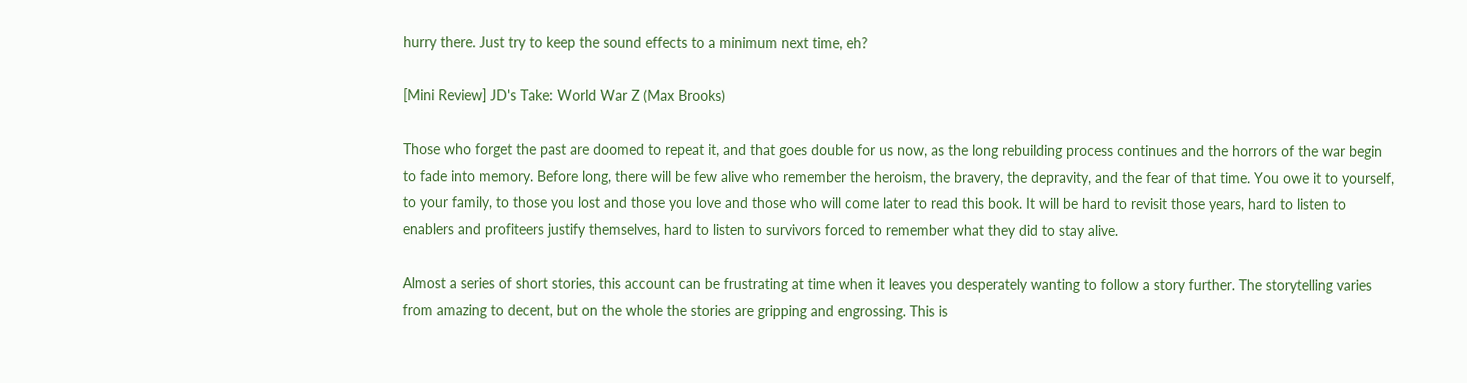hurry there. Just try to keep the sound effects to a minimum next time, eh?

[Mini Review] JD's Take: World War Z (Max Brooks)

Those who forget the past are doomed to repeat it, and that goes double for us now, as the long rebuilding process continues and the horrors of the war begin to fade into memory. Before long, there will be few alive who remember the heroism, the bravery, the depravity, and the fear of that time. You owe it to yourself, to your family, to those you lost and those you love and those who will come later to read this book. It will be hard to revisit those years, hard to listen to enablers and profiteers justify themselves, hard to listen to survivors forced to remember what they did to stay alive.

Almost a series of short stories, this account can be frustrating at time when it leaves you desperately wanting to follow a story further. The storytelling varies from amazing to decent, but on the whole the stories are gripping and engrossing. This is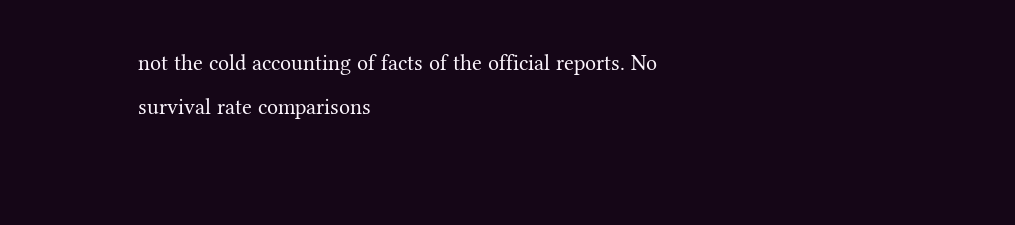not the cold accounting of facts of the official reports. No survival rate comparisons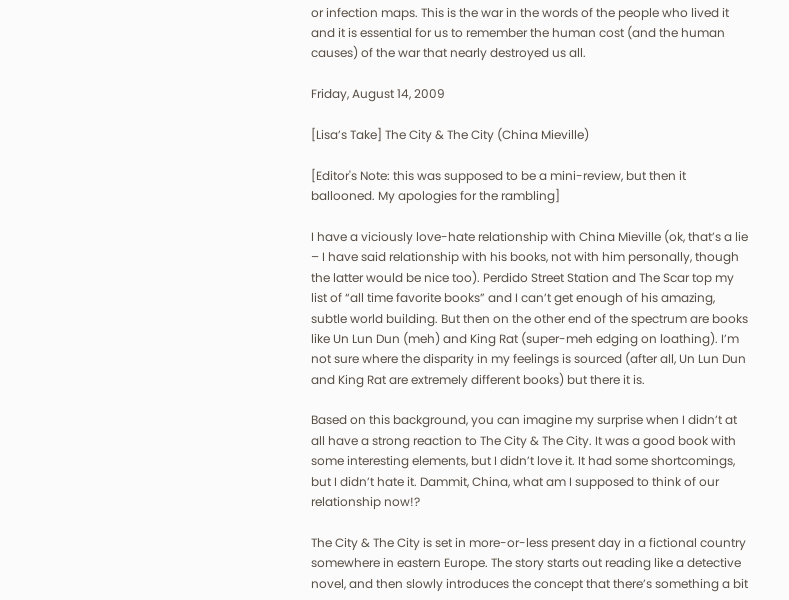or infection maps. This is the war in the words of the people who lived it and it is essential for us to remember the human cost (and the human causes) of the war that nearly destroyed us all.

Friday, August 14, 2009

[Lisa’s Take] The City & The City (China Mieville)

[Editor's Note: this was supposed to be a mini-review, but then it ballooned. My apologies for the rambling]

I have a viciously love-hate relationship with China Mieville (ok, that’s a lie – I have said relationship with his books, not with him personally, though the latter would be nice too). Perdido Street Station and The Scar top my list of “all time favorite books” and I can’t get enough of his amazing, subtle world building. But then on the other end of the spectrum are books like Un Lun Dun (meh) and King Rat (super-meh edging on loathing). I’m not sure where the disparity in my feelings is sourced (after all, Un Lun Dun and King Rat are extremely different books) but there it is.

Based on this background, you can imagine my surprise when I didn’t at all have a strong reaction to The City & The City. It was a good book with some interesting elements, but I didn’t love it. It had some shortcomings, but I didn’t hate it. Dammit, China, what am I supposed to think of our relationship now!?

The City & The City is set in more-or-less present day in a fictional country somewhere in eastern Europe. The story starts out reading like a detective novel, and then slowly introduces the concept that there’s something a bit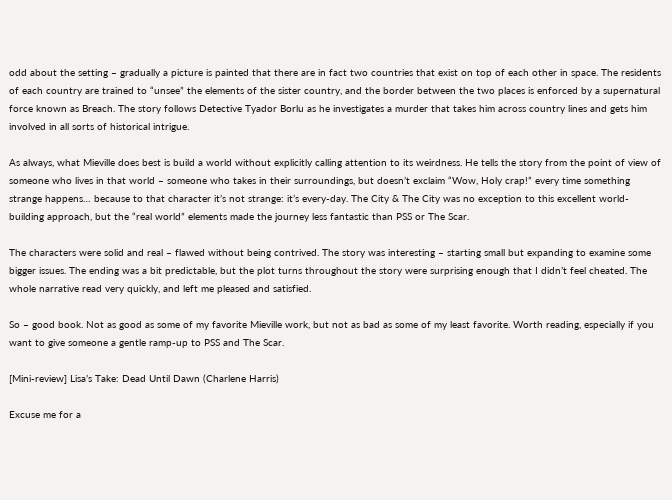odd about the setting – gradually a picture is painted that there are in fact two countries that exist on top of each other in space. The residents of each country are trained to “unsee” the elements of the sister country, and the border between the two places is enforced by a supernatural force known as Breach. The story follows Detective Tyador Borlu as he investigates a murder that takes him across country lines and gets him involved in all sorts of historical intrigue.

As always, what Mieville does best is build a world without explicitly calling attention to its weirdness. He tells the story from the point of view of someone who lives in that world – someone who takes in their surroundings, but doesn’t exclaim “Wow, Holy crap!” every time something strange happens… because to that character it’s not strange: it’s every-day. The City & The City was no exception to this excellent world-building approach, but the “real world” elements made the journey less fantastic than PSS or The Scar.

The characters were solid and real – flawed without being contrived. The story was interesting – starting small but expanding to examine some bigger issues. The ending was a bit predictable, but the plot turns throughout the story were surprising enough that I didn’t feel cheated. The whole narrative read very quickly, and left me pleased and satisfied.

So – good book. Not as good as some of my favorite Mieville work, but not as bad as some of my least favorite. Worth reading, especially if you want to give someone a gentle ramp-up to PSS and The Scar.

[Mini-review] Lisa’s Take: Dead Until Dawn (Charlene Harris)

Excuse me for a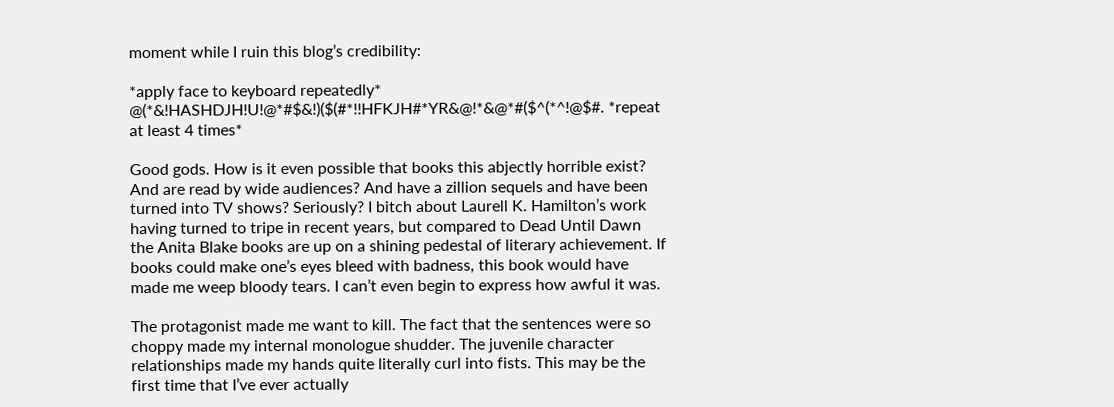moment while I ruin this blog’s credibility:

*apply face to keyboard repeatedly* @(*&!HASHDJH!U!@*#$&!)($(#*!!HFKJH#*YR&@!*&@*#($^(*^!@$#. *repeat at least 4 times*

Good gods. How is it even possible that books this abjectly horrible exist? And are read by wide audiences? And have a zillion sequels and have been turned into TV shows? Seriously? I bitch about Laurell K. Hamilton’s work having turned to tripe in recent years, but compared to Dead Until Dawn the Anita Blake books are up on a shining pedestal of literary achievement. If books could make one’s eyes bleed with badness, this book would have made me weep bloody tears. I can’t even begin to express how awful it was.

The protagonist made me want to kill. The fact that the sentences were so choppy made my internal monologue shudder. The juvenile character relationships made my hands quite literally curl into fists. This may be the first time that I’ve ever actually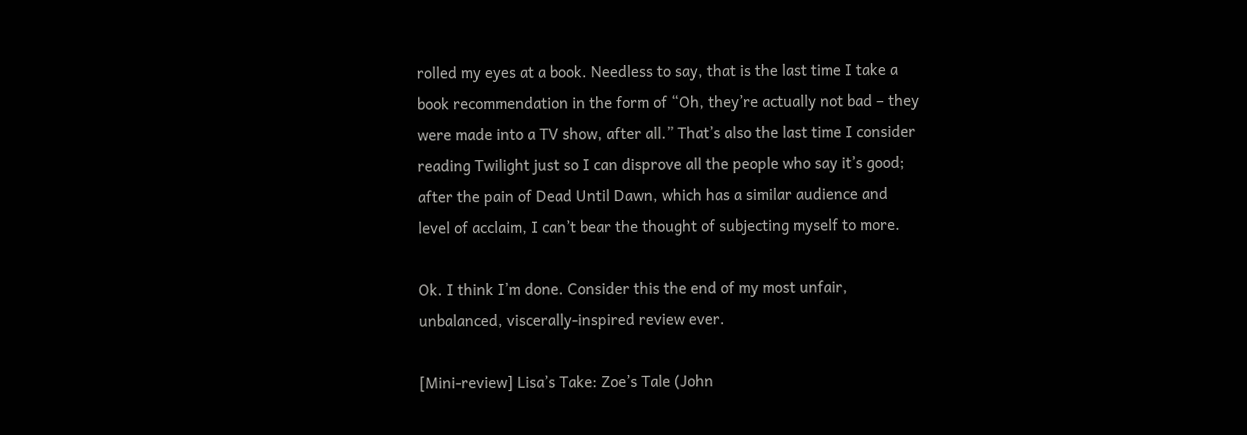rolled my eyes at a book. Needless to say, that is the last time I take a book recommendation in the form of “Oh, they’re actually not bad – they were made into a TV show, after all.” That’s also the last time I consider reading Twilight just so I can disprove all the people who say it’s good; after the pain of Dead Until Dawn, which has a similar audience and level of acclaim, I can’t bear the thought of subjecting myself to more.

Ok. I think I’m done. Consider this the end of my most unfair, unbalanced, viscerally-inspired review ever.

[Mini-review] Lisa’s Take: Zoe’s Tale (John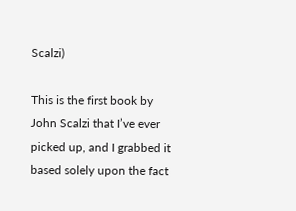Scalzi)

This is the first book by John Scalzi that I’ve ever picked up, and I grabbed it based solely upon the fact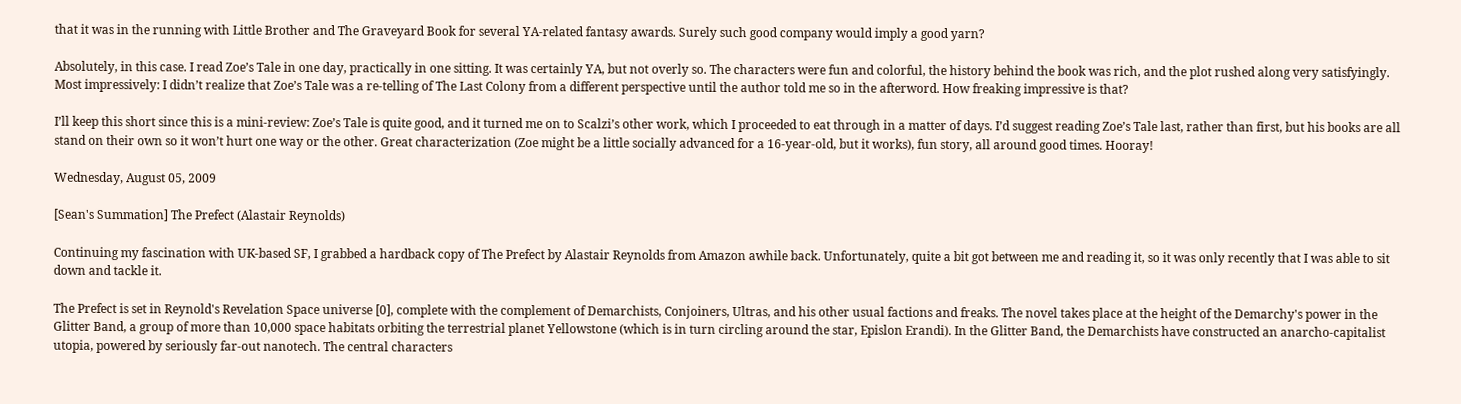that it was in the running with Little Brother and The Graveyard Book for several YA-related fantasy awards. Surely such good company would imply a good yarn?

Absolutely, in this case. I read Zoe’s Tale in one day, practically in one sitting. It was certainly YA, but not overly so. The characters were fun and colorful, the history behind the book was rich, and the plot rushed along very satisfyingly. Most impressively: I didn’t realize that Zoe’s Tale was a re-telling of The Last Colony from a different perspective until the author told me so in the afterword. How freaking impressive is that?

I’ll keep this short since this is a mini-review: Zoe’s Tale is quite good, and it turned me on to Scalzi’s other work, which I proceeded to eat through in a matter of days. I’d suggest reading Zoe’s Tale last, rather than first, but his books are all stand on their own so it won’t hurt one way or the other. Great characterization (Zoe might be a little socially advanced for a 16-year-old, but it works), fun story, all around good times. Hooray!

Wednesday, August 05, 2009

[Sean's Summation] The Prefect (Alastair Reynolds)

Continuing my fascination with UK-based SF, I grabbed a hardback copy of The Prefect by Alastair Reynolds from Amazon awhile back. Unfortunately, quite a bit got between me and reading it, so it was only recently that I was able to sit down and tackle it.

The Prefect is set in Reynold's Revelation Space universe [0], complete with the complement of Demarchists, Conjoiners, Ultras, and his other usual factions and freaks. The novel takes place at the height of the Demarchy's power in the Glitter Band, a group of more than 10,000 space habitats orbiting the terrestrial planet Yellowstone (which is in turn circling around the star, Epislon Erandi). In the Glitter Band, the Demarchists have constructed an anarcho-capitalist utopia, powered by seriously far-out nanotech. The central characters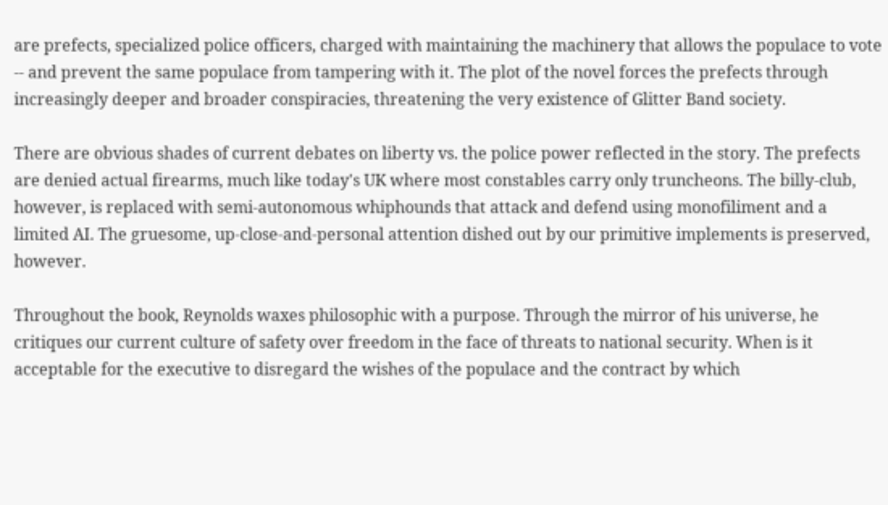are prefects, specialized police officers, charged with maintaining the machinery that allows the populace to vote -- and prevent the same populace from tampering with it. The plot of the novel forces the prefects through increasingly deeper and broader conspiracies, threatening the very existence of Glitter Band society.

There are obvious shades of current debates on liberty vs. the police power reflected in the story. The prefects are denied actual firearms, much like today's UK where most constables carry only truncheons. The billy-club, however, is replaced with semi-autonomous whiphounds that attack and defend using monofiliment and a limited AI. The gruesome, up-close-and-personal attention dished out by our primitive implements is preserved, however.

Throughout the book, Reynolds waxes philosophic with a purpose. Through the mirror of his universe, he critiques our current culture of safety over freedom in the face of threats to national security. When is it acceptable for the executive to disregard the wishes of the populace and the contract by which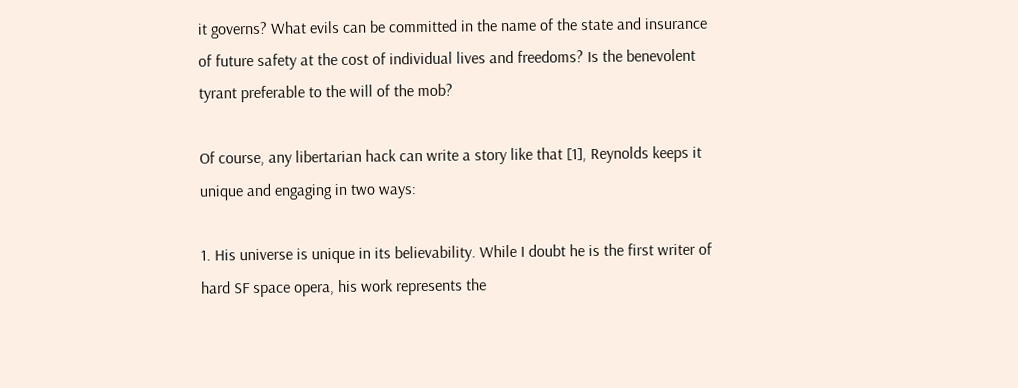it governs? What evils can be committed in the name of the state and insurance of future safety at the cost of individual lives and freedoms? Is the benevolent tyrant preferable to the will of the mob?

Of course, any libertarian hack can write a story like that [1], Reynolds keeps it unique and engaging in two ways:

1. His universe is unique in its believability. While I doubt he is the first writer of hard SF space opera, his work represents the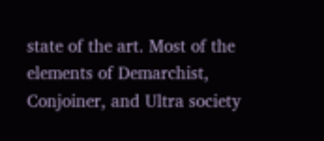state of the art. Most of the elements of Demarchist, Conjoiner, and Ultra society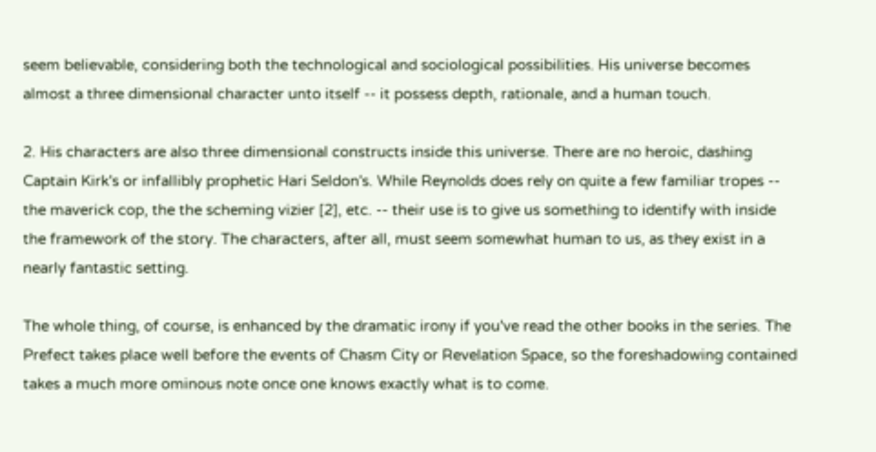seem believable, considering both the technological and sociological possibilities. His universe becomes almost a three dimensional character unto itself -- it possess depth, rationale, and a human touch.

2. His characters are also three dimensional constructs inside this universe. There are no heroic, dashing Captain Kirk's or infallibly prophetic Hari Seldon's. While Reynolds does rely on quite a few familiar tropes -- the maverick cop, the the scheming vizier [2], etc. -- their use is to give us something to identify with inside the framework of the story. The characters, after all, must seem somewhat human to us, as they exist in a nearly fantastic setting.

The whole thing, of course, is enhanced by the dramatic irony if you've read the other books in the series. The Prefect takes place well before the events of Chasm City or Revelation Space, so the foreshadowing contained takes a much more ominous note once one knows exactly what is to come.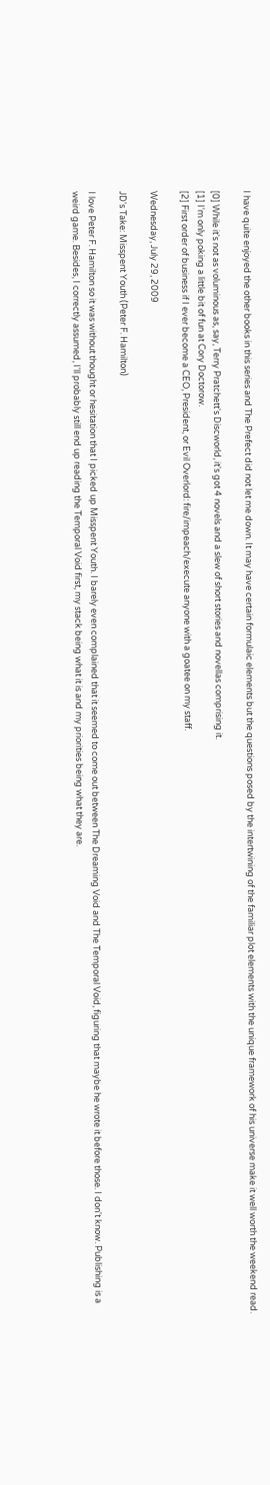I have quite enjoyed the other books in this series and The Prefect did not let me down. It may have certain formulaic elements but the questions posed by the intertwining of the familiar plot elements with the unique framework of his universe make it well worth the weekend read.

[0] While it's not as voluminous as, say, Terry Pratchett's Discworld, it's got 4 novels and a slew of short stories and novellas comprising it.
[1] I'm only poking a little bit of fun at Cory Doctorow.
[2] First order of business if I ever become a CEO, President, or Evil Overlord: fire/impeach/execute anyone with a goatee on my staff.

Wednesday, July 29, 2009

JD's Take: Misspent Youth (Peter F. Hamilton)

I love Peter F. Hamilton so it was without thought or hesitation that I picked up Misspent Youth. I barely even complained that it seemed to come out between The Dreaming Void and The Temporal Void, figuring that maybe he wrote it before those. I don't know. Publishing is a weird game. Besides, I correctly assumed, I'll probably still end up reading the Temporal Void first, my stack being what it is and my priorities being what they are.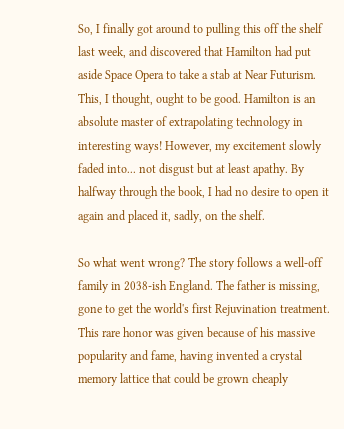So, I finally got around to pulling this off the shelf last week, and discovered that Hamilton had put aside Space Opera to take a stab at Near Futurism. This, I thought, ought to be good. Hamilton is an absolute master of extrapolating technology in interesting ways! However, my excitement slowly faded into... not disgust but at least apathy. By halfway through the book, I had no desire to open it again and placed it, sadly, on the shelf.

So what went wrong? The story follows a well-off family in 2038-ish England. The father is missing, gone to get the world's first Rejuvination treatment. This rare honor was given because of his massive popularity and fame, having invented a crystal memory lattice that could be grown cheaply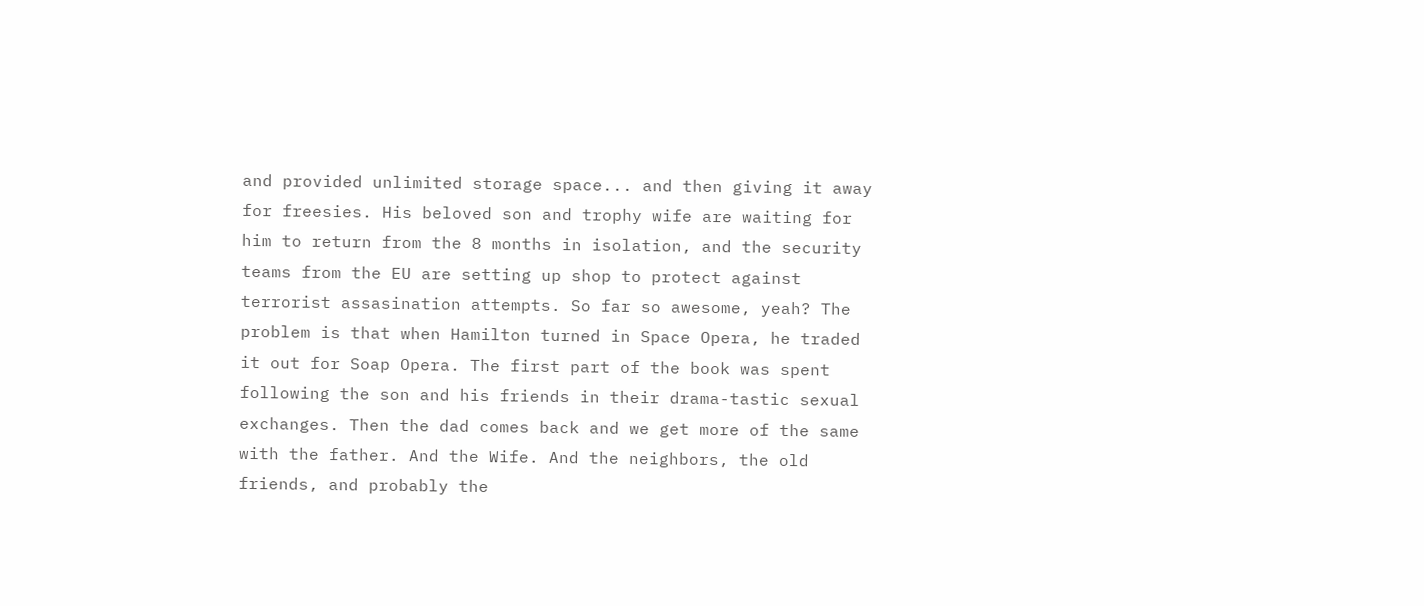and provided unlimited storage space... and then giving it away for freesies. His beloved son and trophy wife are waiting for him to return from the 8 months in isolation, and the security teams from the EU are setting up shop to protect against terrorist assasination attempts. So far so awesome, yeah? The problem is that when Hamilton turned in Space Opera, he traded it out for Soap Opera. The first part of the book was spent following the son and his friends in their drama-tastic sexual exchanges. Then the dad comes back and we get more of the same with the father. And the Wife. And the neighbors, the old friends, and probably the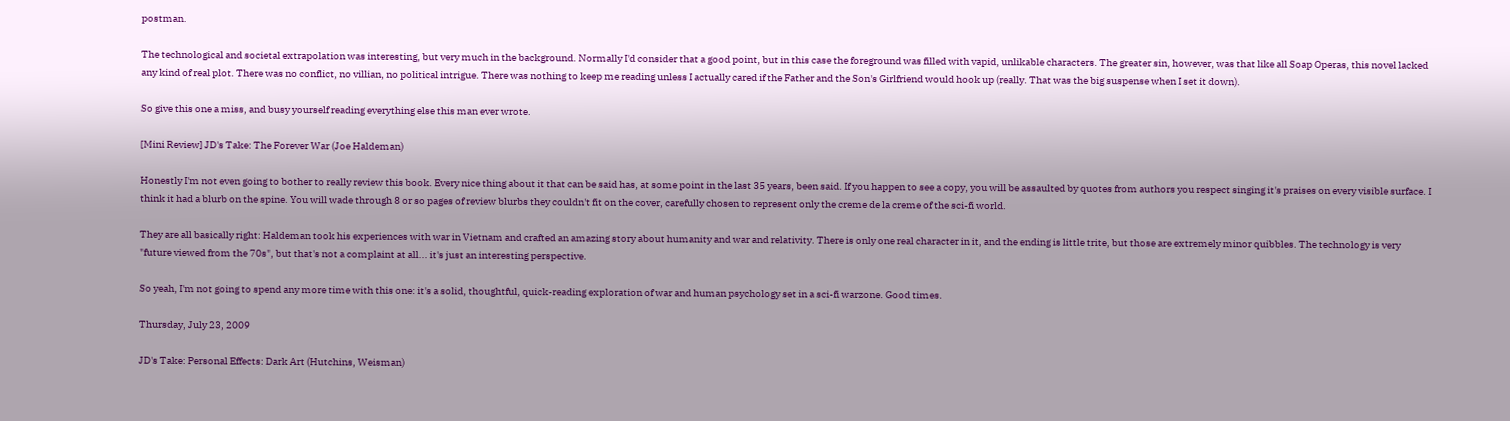postman.

The technological and societal extrapolation was interesting, but very much in the background. Normally I'd consider that a good point, but in this case the foreground was filled with vapid, unlikable characters. The greater sin, however, was that like all Soap Operas, this novel lacked any kind of real plot. There was no conflict, no villian, no political intrigue. There was nothing to keep me reading unless I actually cared if the Father and the Son's Girlfriend would hook up (really. That was the big suspense when I set it down).

So give this one a miss, and busy yourself reading everything else this man ever wrote.

[Mini Review] JD's Take: The Forever War (Joe Haldeman)

Honestly I'm not even going to bother to really review this book. Every nice thing about it that can be said has, at some point in the last 35 years, been said. If you happen to see a copy, you will be assaulted by quotes from authors you respect singing it's praises on every visible surface. I think it had a blurb on the spine. You will wade through 8 or so pages of review blurbs they couldn't fit on the cover, carefully chosen to represent only the creme de la creme of the sci-fi world.

They are all basically right: Haldeman took his experiences with war in Vietnam and crafted an amazing story about humanity and war and relativity. There is only one real character in it, and the ending is little trite, but those are extremely minor quibbles. The technology is very "future viewed from the 70s", but that's not a complaint at all... it's just an interesting perspective.

So yeah, I'm not going to spend any more time with this one: it's a solid, thoughtful, quick-reading exploration of war and human psychology set in a sci-fi warzone. Good times.

Thursday, July 23, 2009

JD's Take: Personal Effects: Dark Art (Hutchins, Weisman)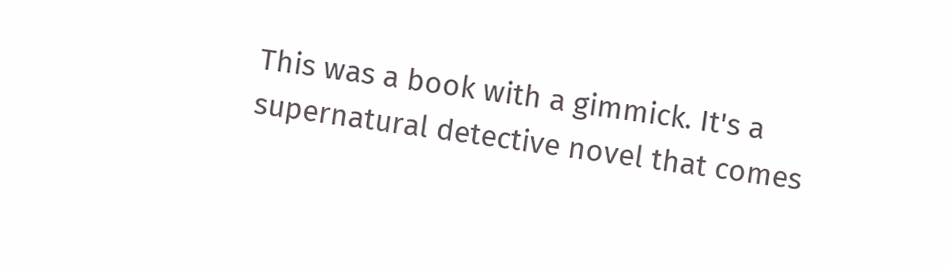This was a book with a gimmick. It's a supernatural detective novel that comes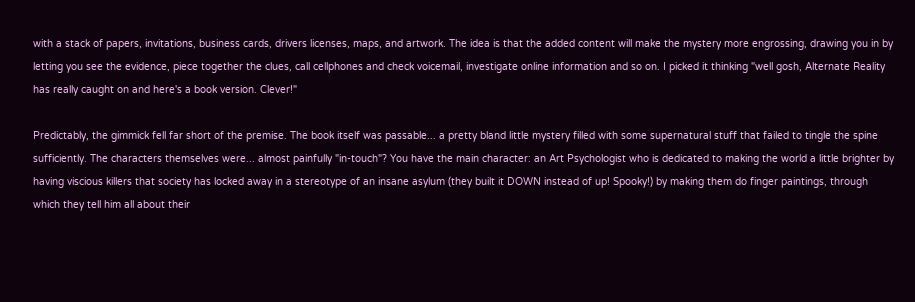with a stack of papers, invitations, business cards, drivers licenses, maps, and artwork. The idea is that the added content will make the mystery more engrossing, drawing you in by letting you see the evidence, piece together the clues, call cellphones and check voicemail, investigate online information and so on. I picked it thinking "well gosh, Alternate Reality has really caught on and here's a book version. Clever!"

Predictably, the gimmick fell far short of the premise. The book itself was passable... a pretty bland little mystery filled with some supernatural stuff that failed to tingle the spine sufficiently. The characters themselves were... almost painfully "in-touch"? You have the main character: an Art Psychologist who is dedicated to making the world a little brighter by having viscious killers that society has locked away in a stereotype of an insane asylum (they built it DOWN instead of up! Spooky!) by making them do finger paintings, through which they tell him all about their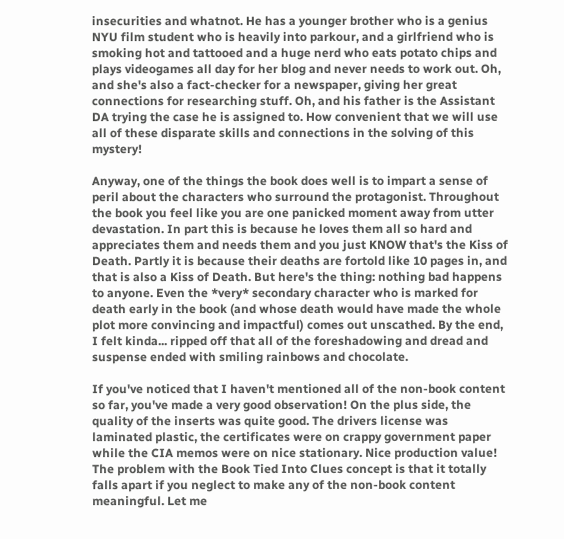insecurities and whatnot. He has a younger brother who is a genius NYU film student who is heavily into parkour, and a girlfriend who is smoking hot and tattooed and a huge nerd who eats potato chips and plays videogames all day for her blog and never needs to work out. Oh, and she's also a fact-checker for a newspaper, giving her great connections for researching stuff. Oh, and his father is the Assistant DA trying the case he is assigned to. How convenient that we will use all of these disparate skills and connections in the solving of this mystery!

Anyway, one of the things the book does well is to impart a sense of peril about the characters who surround the protagonist. Throughout the book you feel like you are one panicked moment away from utter devastation. In part this is because he loves them all so hard and appreciates them and needs them and you just KNOW that's the Kiss of Death. Partly it is because their deaths are fortold like 10 pages in, and that is also a Kiss of Death. But here's the thing: nothing bad happens to anyone. Even the *very* secondary character who is marked for death early in the book (and whose death would have made the whole plot more convincing and impactful) comes out unscathed. By the end, I felt kinda... ripped off that all of the foreshadowing and dread and suspense ended with smiling rainbows and chocolate.

If you've noticed that I haven't mentioned all of the non-book content so far, you've made a very good observation! On the plus side, the quality of the inserts was quite good. The drivers license was laminated plastic, the certificates were on crappy government paper while the CIA memos were on nice stationary. Nice production value! The problem with the Book Tied Into Clues concept is that it totally falls apart if you neglect to make any of the non-book content meaningful. Let me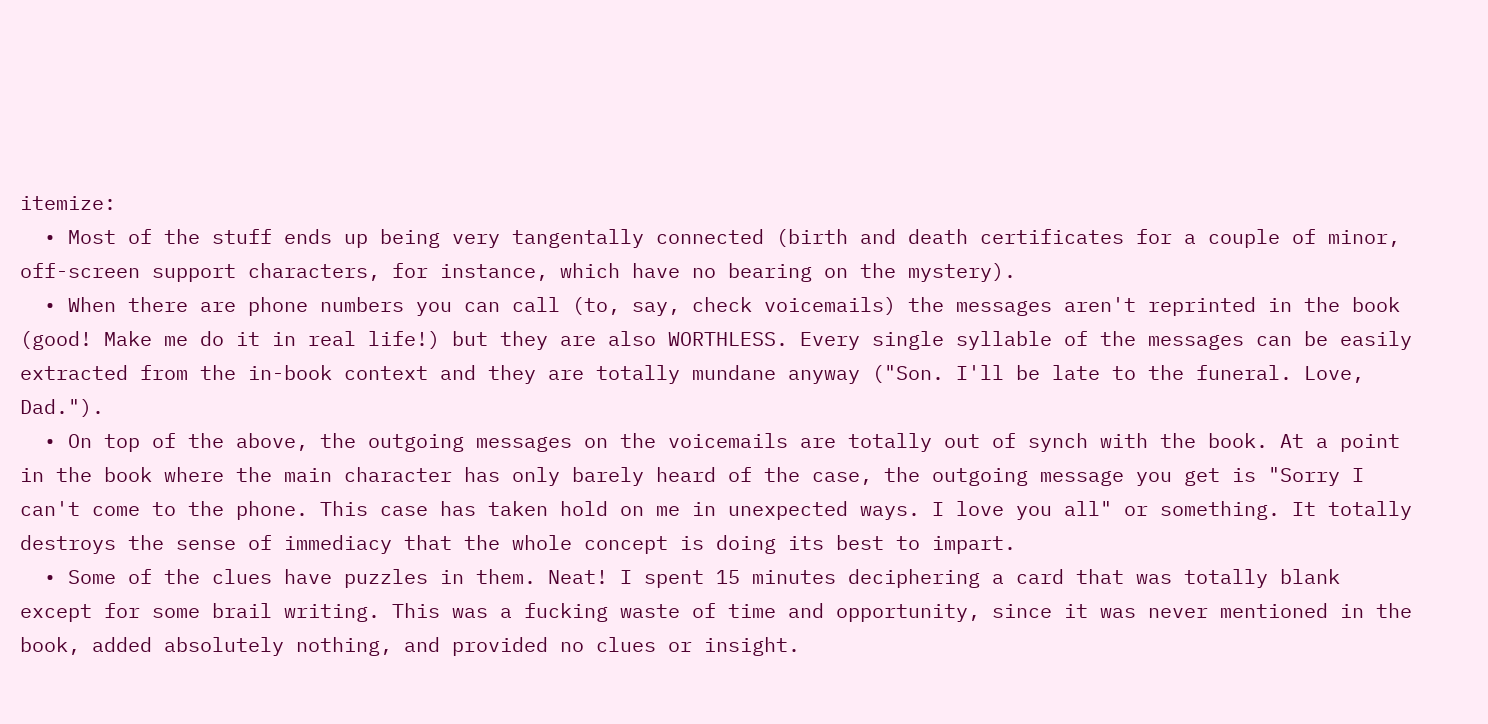itemize:
  • Most of the stuff ends up being very tangentally connected (birth and death certificates for a couple of minor, off-screen support characters, for instance, which have no bearing on the mystery).
  • When there are phone numbers you can call (to, say, check voicemails) the messages aren't reprinted in the book (good! Make me do it in real life!) but they are also WORTHLESS. Every single syllable of the messages can be easily extracted from the in-book context and they are totally mundane anyway ("Son. I'll be late to the funeral. Love, Dad.").
  • On top of the above, the outgoing messages on the voicemails are totally out of synch with the book. At a point in the book where the main character has only barely heard of the case, the outgoing message you get is "Sorry I can't come to the phone. This case has taken hold on me in unexpected ways. I love you all" or something. It totally destroys the sense of immediacy that the whole concept is doing its best to impart.
  • Some of the clues have puzzles in them. Neat! I spent 15 minutes deciphering a card that was totally blank except for some brail writing. This was a fucking waste of time and opportunity, since it was never mentioned in the book, added absolutely nothing, and provided no clues or insight.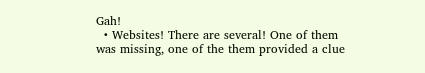Gah!
  • Websites! There are several! One of them was missing, one of the them provided a clue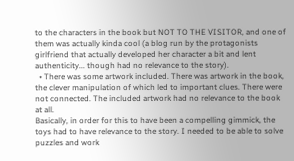to the characters in the book but NOT TO THE VISITOR, and one of them was actually kinda cool (a blog run by the protagonists girlfriend that actually developed her character a bit and lent authenticity... though had no relevance to the story).
  • There was some artwork included. There was artwork in the book, the clever manipulation of which led to important clues. There were not connected. The included artwork had no relevance to the book at all.
Basically, in order for this to have been a compelling gimmick, the toys had to have relevance to the story. I needed to be able to solve puzzles and work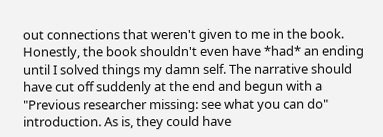out connections that weren't given to me in the book. Honestly, the book shouldn't even have *had* an ending until I solved things my damn self. The narrative should have cut off suddenly at the end and begun with a "Previous researcher missing: see what you can do" introduction. As is, they could have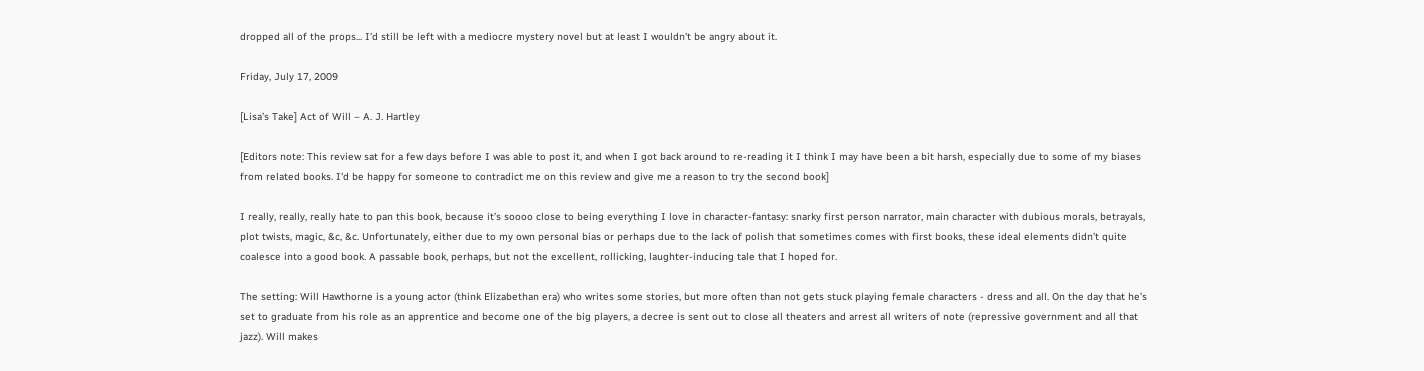dropped all of the props... I'd still be left with a mediocre mystery novel but at least I wouldn't be angry about it.

Friday, July 17, 2009

[Lisa’s Take] Act of Will – A. J. Hartley

[Editors note: This review sat for a few days before I was able to post it, and when I got back around to re-reading it I think I may have been a bit harsh, especially due to some of my biases from related books. I'd be happy for someone to contradict me on this review and give me a reason to try the second book]

I really, really, really hate to pan this book, because it’s soooo close to being everything I love in character-fantasy: snarky first person narrator, main character with dubious morals, betrayals, plot twists, magic, &c, &c. Unfortunately, either due to my own personal bias or perhaps due to the lack of polish that sometimes comes with first books, these ideal elements didn’t quite coalesce into a good book. A passable book, perhaps, but not the excellent, rollicking, laughter-inducing tale that I hoped for.

The setting: Will Hawthorne is a young actor (think Elizabethan era) who writes some stories, but more often than not gets stuck playing female characters - dress and all. On the day that he’s set to graduate from his role as an apprentice and become one of the big players, a decree is sent out to close all theaters and arrest all writers of note (repressive government and all that jazz). Will makes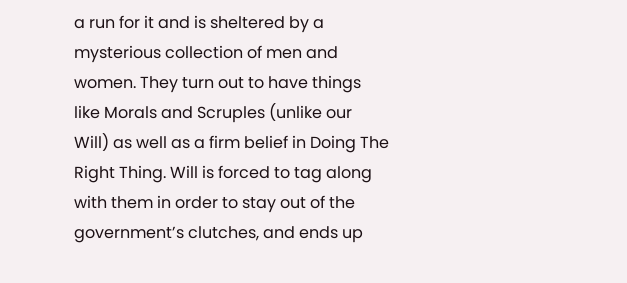a run for it and is sheltered by a mysterious collection of men and women. They turn out to have things like Morals and Scruples (unlike our Will) as well as a firm belief in Doing The Right Thing. Will is forced to tag along with them in order to stay out of the government’s clutches, and ends up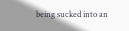being sucked into an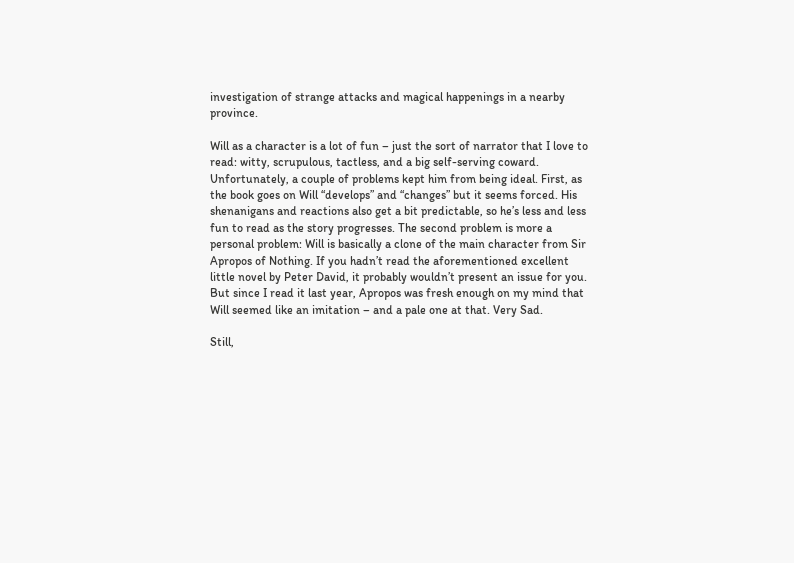investigation of strange attacks and magical happenings in a nearby province.

Will as a character is a lot of fun – just the sort of narrator that I love to read: witty, scrupulous, tactless, and a big self-serving coward. Unfortunately, a couple of problems kept him from being ideal. First, as the book goes on Will “develops” and “changes” but it seems forced. His shenanigans and reactions also get a bit predictable, so he’s less and less fun to read as the story progresses. The second problem is more a personal problem: Will is basically a clone of the main character from Sir Apropos of Nothing. If you hadn’t read the aforementioned excellent little novel by Peter David, it probably wouldn’t present an issue for you. But since I read it last year, Apropos was fresh enough on my mind that Will seemed like an imitation – and a pale one at that. Very Sad.

Still,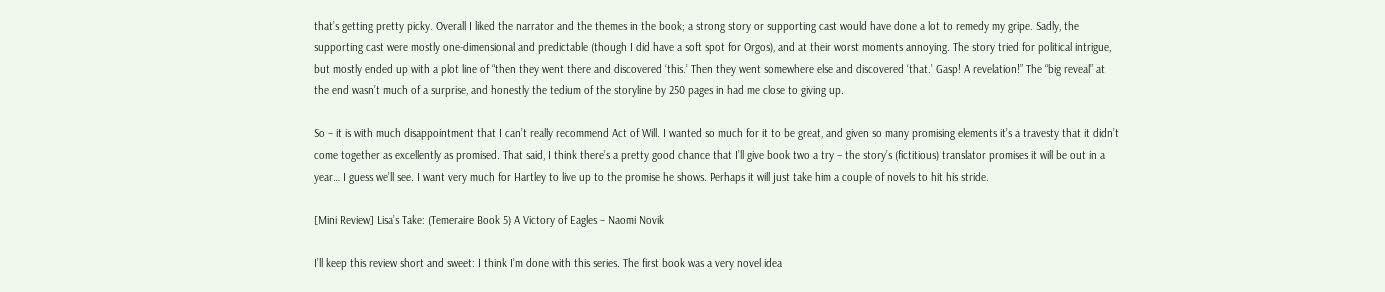that’s getting pretty picky. Overall I liked the narrator and the themes in the book; a strong story or supporting cast would have done a lot to remedy my gripe. Sadly, the supporting cast were mostly one-dimensional and predictable (though I did have a soft spot for Orgos), and at their worst moments annoying. The story tried for political intrigue, but mostly ended up with a plot line of “then they went there and discovered ‘this.’ Then they went somewhere else and discovered ‘that.’ Gasp! A revelation!” The “big reveal” at the end wasn’t much of a surprise, and honestly the tedium of the storyline by 250 pages in had me close to giving up.

So – it is with much disappointment that I can’t really recommend Act of Will. I wanted so much for it to be great, and given so many promising elements it’s a travesty that it didn’t come together as excellently as promised. That said, I think there’s a pretty good chance that I’ll give book two a try – the story’s (fictitious) translator promises it will be out in a year… I guess we’ll see. I want very much for Hartley to live up to the promise he shows. Perhaps it will just take him a couple of novels to hit his stride.

[Mini Review] Lisa’s Take: (Temeraire Book 5) A Victory of Eagles – Naomi Novik

I’ll keep this review short and sweet: I think I’m done with this series. The first book was a very novel idea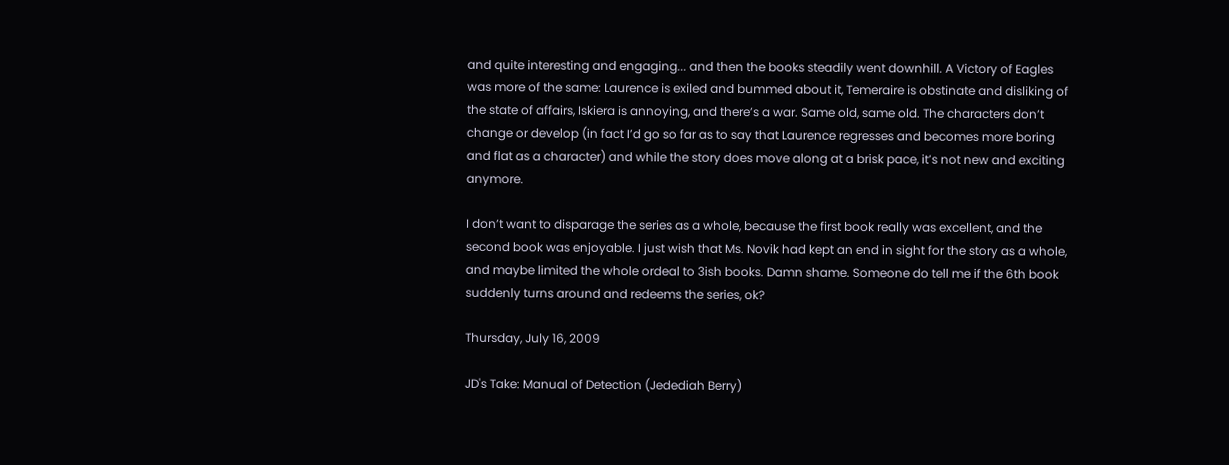and quite interesting and engaging... and then the books steadily went downhill. A Victory of Eagles was more of the same: Laurence is exiled and bummed about it, Temeraire is obstinate and disliking of the state of affairs, Iskiera is annoying, and there’s a war. Same old, same old. The characters don’t change or develop (in fact I’d go so far as to say that Laurence regresses and becomes more boring and flat as a character) and while the story does move along at a brisk pace, it’s not new and exciting anymore.

I don’t want to disparage the series as a whole, because the first book really was excellent, and the second book was enjoyable. I just wish that Ms. Novik had kept an end in sight for the story as a whole, and maybe limited the whole ordeal to 3ish books. Damn shame. Someone do tell me if the 6th book suddenly turns around and redeems the series, ok?

Thursday, July 16, 2009

JD's Take: Manual of Detection (Jedediah Berry)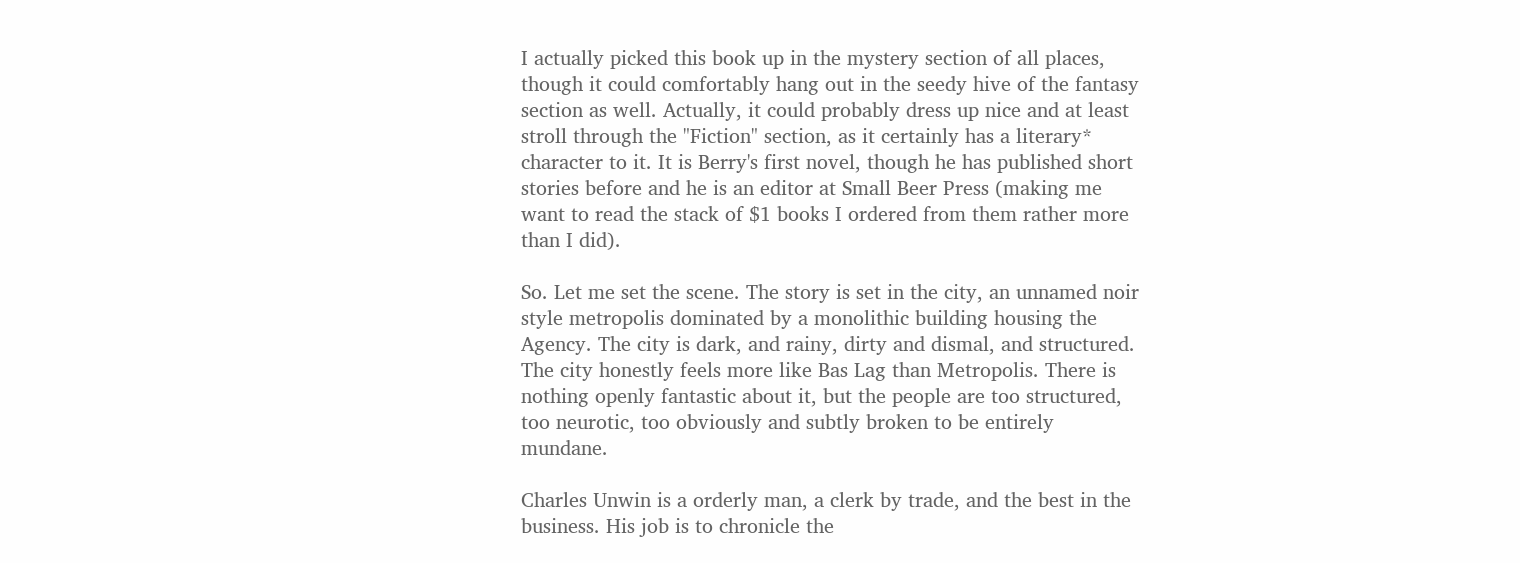I actually picked this book up in the mystery section of all places, though it could comfortably hang out in the seedy hive of the fantasy section as well. Actually, it could probably dress up nice and at least stroll through the "Fiction" section, as it certainly has a literary* character to it. It is Berry's first novel, though he has published short stories before and he is an editor at Small Beer Press (making me want to read the stack of $1 books I ordered from them rather more than I did).

So. Let me set the scene. The story is set in the city, an unnamed noir style metropolis dominated by a monolithic building housing the Agency. The city is dark, and rainy, dirty and dismal, and structured. The city honestly feels more like Bas Lag than Metropolis. There is nothing openly fantastic about it, but the people are too structured, too neurotic, too obviously and subtly broken to be entirely mundane.

Charles Unwin is a orderly man, a clerk by trade, and the best in the business. His job is to chronicle the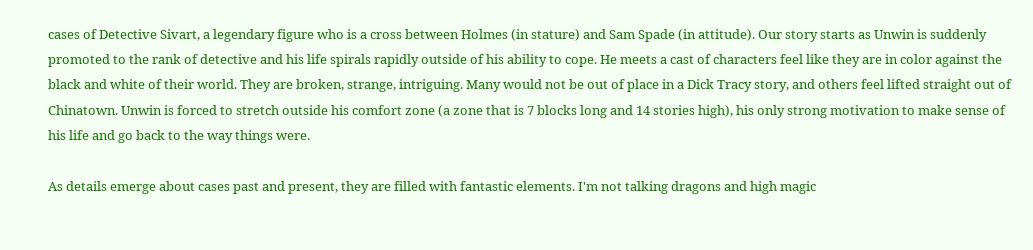cases of Detective Sivart, a legendary figure who is a cross between Holmes (in stature) and Sam Spade (in attitude). Our story starts as Unwin is suddenly promoted to the rank of detective and his life spirals rapidly outside of his ability to cope. He meets a cast of characters feel like they are in color against the black and white of their world. They are broken, strange, intriguing. Many would not be out of place in a Dick Tracy story, and others feel lifted straight out of Chinatown. Unwin is forced to stretch outside his comfort zone (a zone that is 7 blocks long and 14 stories high), his only strong motivation to make sense of his life and go back to the way things were.

As details emerge about cases past and present, they are filled with fantastic elements. I'm not talking dragons and high magic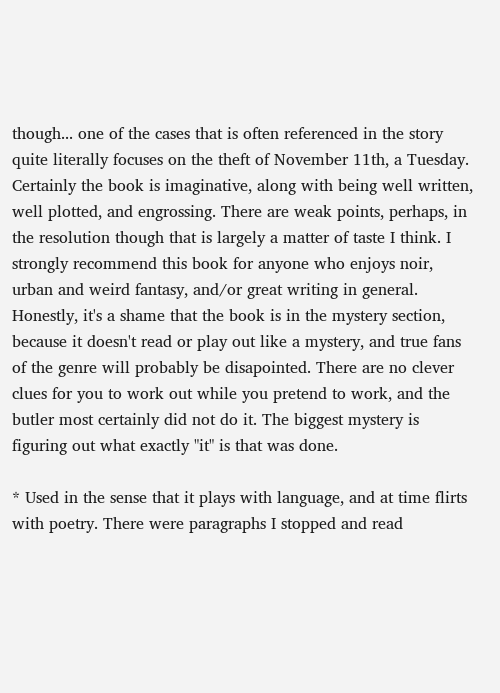though... one of the cases that is often referenced in the story quite literally focuses on the theft of November 11th, a Tuesday. Certainly the book is imaginative, along with being well written, well plotted, and engrossing. There are weak points, perhaps, in the resolution though that is largely a matter of taste I think. I strongly recommend this book for anyone who enjoys noir, urban and weird fantasy, and/or great writing in general. Honestly, it's a shame that the book is in the mystery section, because it doesn't read or play out like a mystery, and true fans of the genre will probably be disapointed. There are no clever clues for you to work out while you pretend to work, and the butler most certainly did not do it. The biggest mystery is figuring out what exactly "it" is that was done.

* Used in the sense that it plays with language, and at time flirts with poetry. There were paragraphs I stopped and read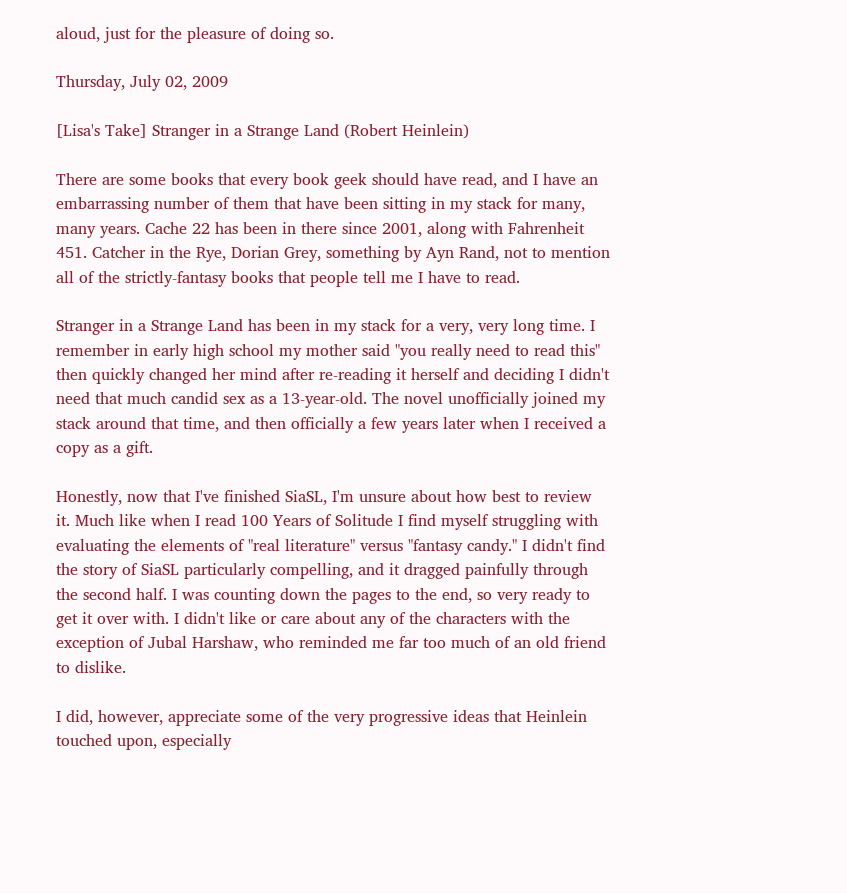aloud, just for the pleasure of doing so.

Thursday, July 02, 2009

[Lisa's Take] Stranger in a Strange Land (Robert Heinlein)

There are some books that every book geek should have read, and I have an embarrassing number of them that have been sitting in my stack for many, many years. Cache 22 has been in there since 2001, along with Fahrenheit 451. Catcher in the Rye, Dorian Grey, something by Ayn Rand, not to mention all of the strictly-fantasy books that people tell me I have to read.

Stranger in a Strange Land has been in my stack for a very, very long time. I remember in early high school my mother said "you really need to read this" then quickly changed her mind after re-reading it herself and deciding I didn't need that much candid sex as a 13-year-old. The novel unofficially joined my stack around that time, and then officially a few years later when I received a copy as a gift.

Honestly, now that I've finished SiaSL, I'm unsure about how best to review it. Much like when I read 100 Years of Solitude I find myself struggling with evaluating the elements of "real literature" versus "fantasy candy." I didn't find the story of SiaSL particularly compelling, and it dragged painfully through the second half. I was counting down the pages to the end, so very ready to get it over with. I didn't like or care about any of the characters with the exception of Jubal Harshaw, who reminded me far too much of an old friend to dislike.

I did, however, appreciate some of the very progressive ideas that Heinlein touched upon, especially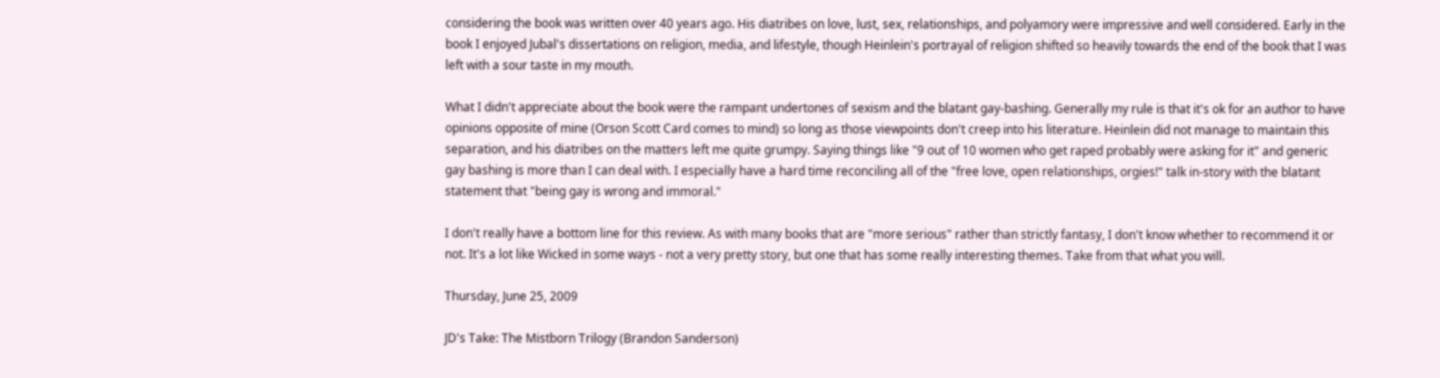considering the book was written over 40 years ago. His diatribes on love, lust, sex, relationships, and polyamory were impressive and well considered. Early in the book I enjoyed Jubal's dissertations on religion, media, and lifestyle, though Heinlein's portrayal of religion shifted so heavily towards the end of the book that I was left with a sour taste in my mouth.

What I didn't appreciate about the book were the rampant undertones of sexism and the blatant gay-bashing. Generally my rule is that it's ok for an author to have opinions opposite of mine (Orson Scott Card comes to mind) so long as those viewpoints don't creep into his literature. Heinlein did not manage to maintain this separation, and his diatribes on the matters left me quite grumpy. Saying things like "9 out of 10 women who get raped probably were asking for it" and generic gay bashing is more than I can deal with. I especially have a hard time reconciling all of the "free love, open relationships, orgies!" talk in-story with the blatant statement that "being gay is wrong and immoral."

I don't really have a bottom line for this review. As with many books that are "more serious" rather than strictly fantasy, I don't know whether to recommend it or not. It's a lot like Wicked in some ways - not a very pretty story, but one that has some really interesting themes. Take from that what you will.

Thursday, June 25, 2009

JD's Take: The Mistborn Trilogy (Brandon Sanderson)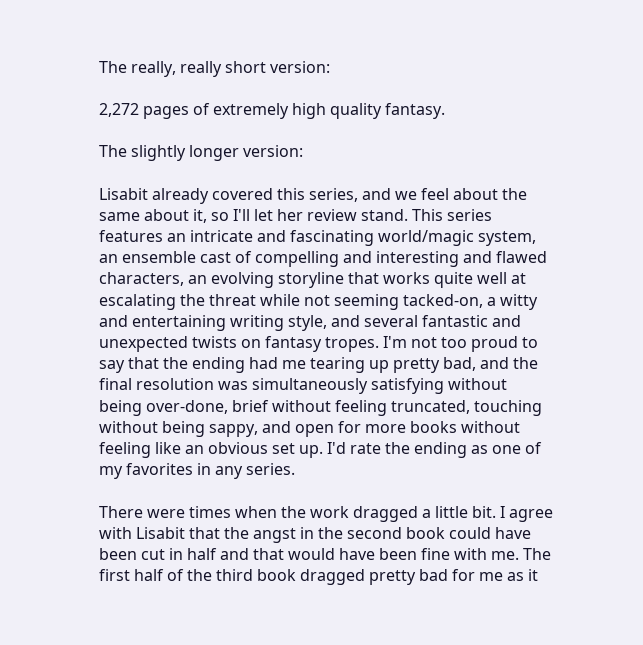The really, really short version:

2,272 pages of extremely high quality fantasy.

The slightly longer version:

Lisabit already covered this series, and we feel about the same about it, so I'll let her review stand. This series features an intricate and fascinating world/magic system, an ensemble cast of compelling and interesting and flawed characters, an evolving storyline that works quite well at escalating the threat while not seeming tacked-on, a witty and entertaining writing style, and several fantastic and unexpected twists on fantasy tropes. I'm not too proud to say that the ending had me tearing up pretty bad, and the final resolution was simultaneously satisfying without being over-done, brief without feeling truncated, touching without being sappy, and open for more books without feeling like an obvious set up. I'd rate the ending as one of my favorites in any series.

There were times when the work dragged a little bit. I agree with Lisabit that the angst in the second book could have been cut in half and that would have been fine with me. The first half of the third book dragged pretty bad for me as it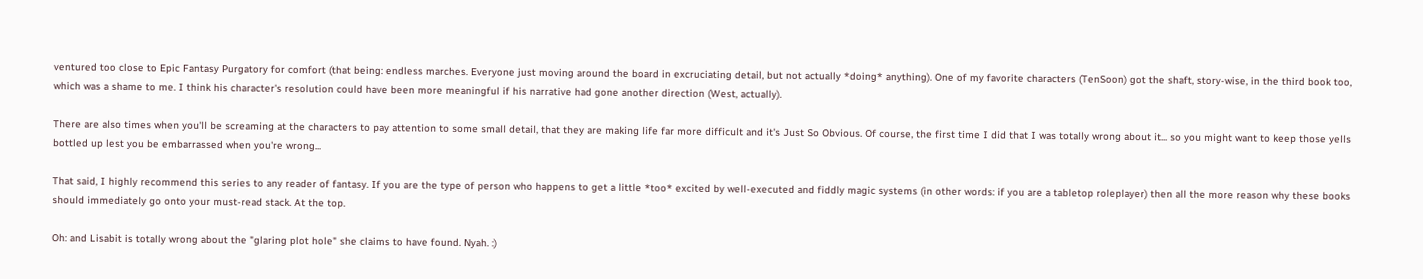ventured too close to Epic Fantasy Purgatory for comfort (that being: endless marches. Everyone just moving around the board in excruciating detail, but not actually *doing* anything). One of my favorite characters (TenSoon) got the shaft, story-wise, in the third book too, which was a shame to me. I think his character's resolution could have been more meaningful if his narrative had gone another direction (West, actually).

There are also times when you'll be screaming at the characters to pay attention to some small detail, that they are making life far more difficult and it's Just So Obvious. Of course, the first time I did that I was totally wrong about it... so you might want to keep those yells bottled up lest you be embarrassed when you're wrong...

That said, I highly recommend this series to any reader of fantasy. If you are the type of person who happens to get a little *too* excited by well-executed and fiddly magic systems (in other words: if you are a tabletop roleplayer) then all the more reason why these books should immediately go onto your must-read stack. At the top.

Oh: and Lisabit is totally wrong about the "glaring plot hole" she claims to have found. Nyah. :)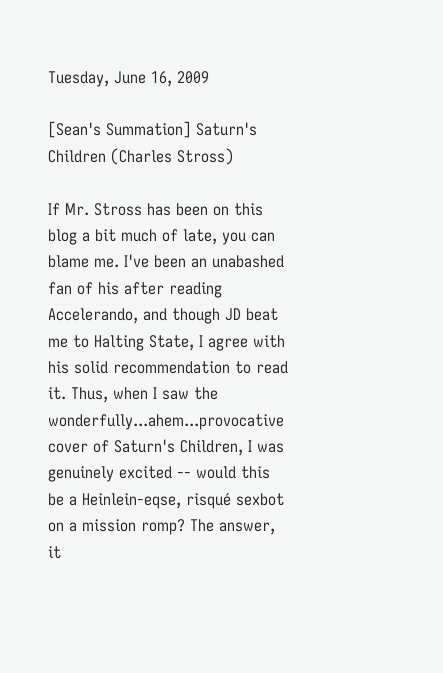Tuesday, June 16, 2009

[Sean's Summation] Saturn's Children (Charles Stross)

If Mr. Stross has been on this blog a bit much of late, you can blame me. I've been an unabashed fan of his after reading Accelerando, and though JD beat me to Halting State, I agree with his solid recommendation to read it. Thus, when I saw the wonderfully...ahem...provocative cover of Saturn's Children, I was genuinely excited -- would this be a Heinlein-eqse, risqué sexbot on a mission romp? The answer, it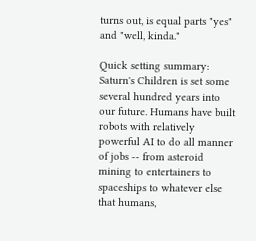turns out, is equal parts "yes" and "well, kinda."

Quick setting summary: Saturn's Children is set some several hundred years into our future. Humans have built robots with relatively powerful AI to do all manner of jobs -- from asteroid mining to entertainers to spaceships to whatever else that humans,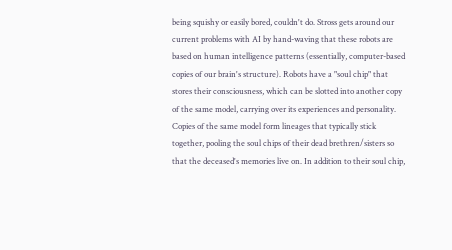being squishy or easily bored, couldn't do. Stross gets around our current problems with AI by hand-waving that these robots are based on human intelligence patterns (essentially, computer-based copies of our brain's structure). Robots have a "soul chip" that stores their consciousness, which can be slotted into another copy of the same model, carrying over its experiences and personality. Copies of the same model form lineages that typically stick together, pooling the soul chips of their dead brethren/sisters so that the deceased's memories live on. In addition to their soul chip,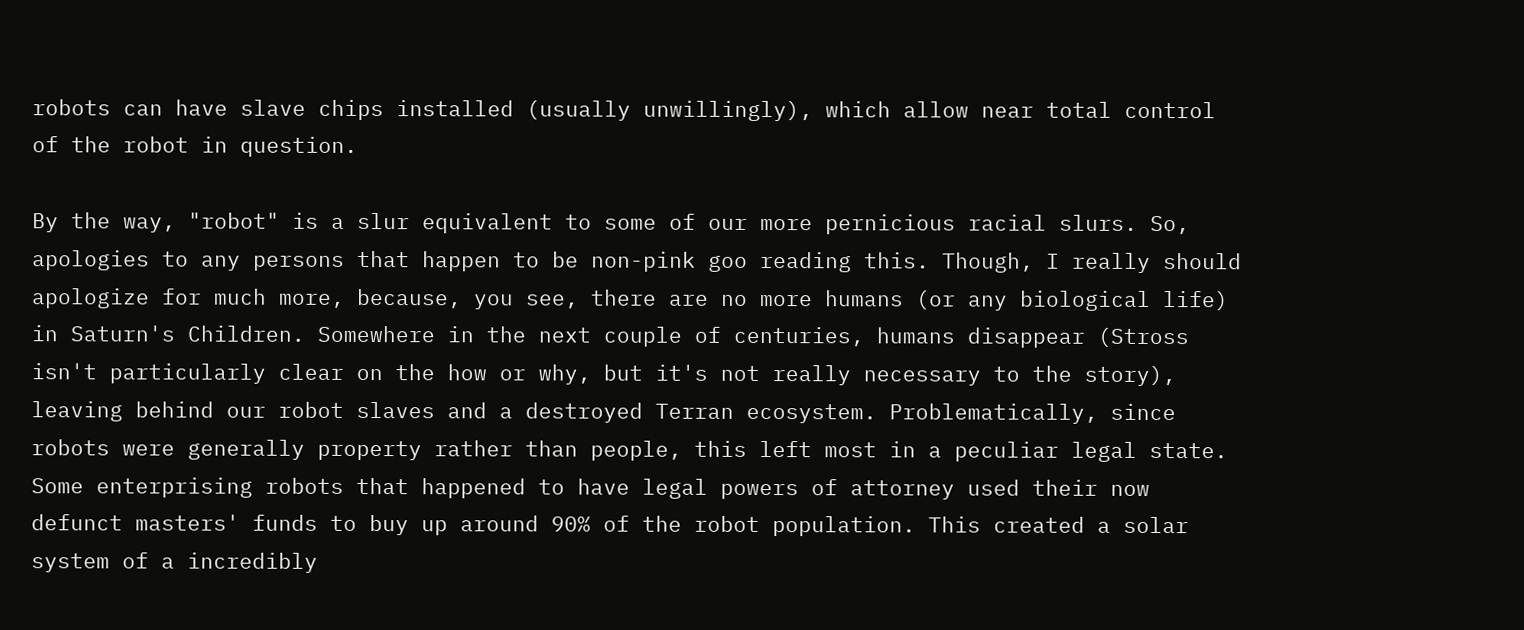robots can have slave chips installed (usually unwillingly), which allow near total control of the robot in question.

By the way, "robot" is a slur equivalent to some of our more pernicious racial slurs. So, apologies to any persons that happen to be non-pink goo reading this. Though, I really should apologize for much more, because, you see, there are no more humans (or any biological life) in Saturn's Children. Somewhere in the next couple of centuries, humans disappear (Stross isn't particularly clear on the how or why, but it's not really necessary to the story), leaving behind our robot slaves and a destroyed Terran ecosystem. Problematically, since robots were generally property rather than people, this left most in a peculiar legal state. Some enterprising robots that happened to have legal powers of attorney used their now defunct masters' funds to buy up around 90% of the robot population. This created a solar system of a incredibly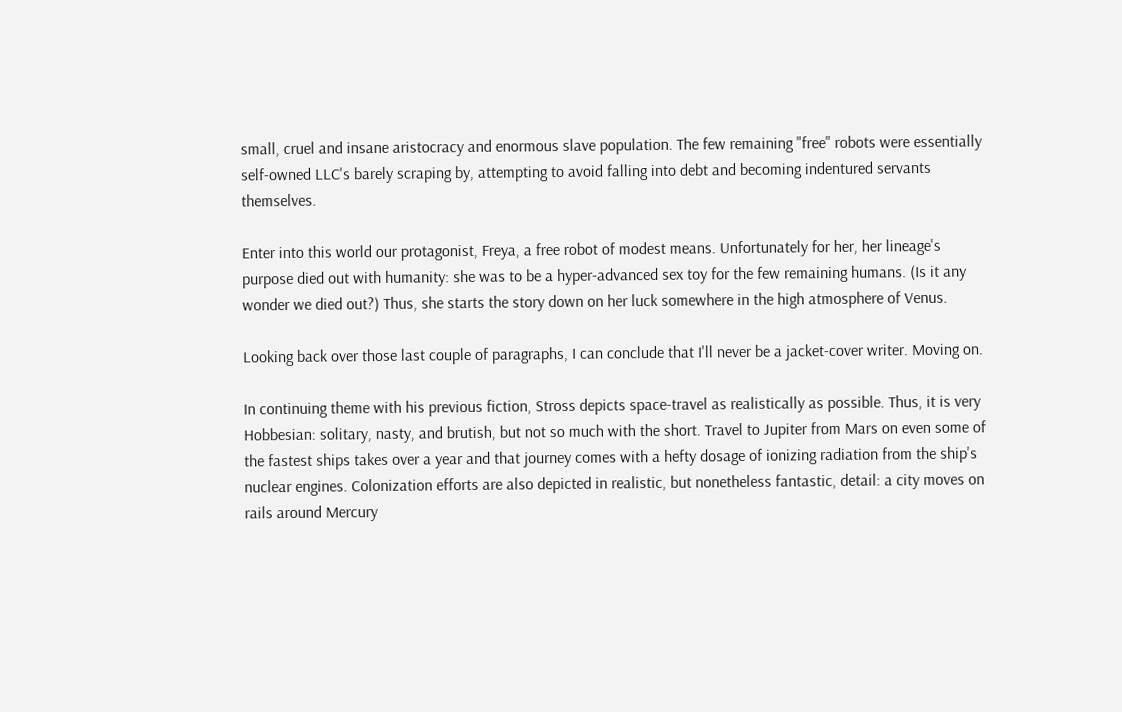small, cruel and insane aristocracy and enormous slave population. The few remaining "free" robots were essentially self-owned LLC's barely scraping by, attempting to avoid falling into debt and becoming indentured servants themselves.

Enter into this world our protagonist, Freya, a free robot of modest means. Unfortunately for her, her lineage's purpose died out with humanity: she was to be a hyper-advanced sex toy for the few remaining humans. (Is it any wonder we died out?) Thus, she starts the story down on her luck somewhere in the high atmosphere of Venus.

Looking back over those last couple of paragraphs, I can conclude that I'll never be a jacket-cover writer. Moving on.

In continuing theme with his previous fiction, Stross depicts space-travel as realistically as possible. Thus, it is very Hobbesian: solitary, nasty, and brutish, but not so much with the short. Travel to Jupiter from Mars on even some of the fastest ships takes over a year and that journey comes with a hefty dosage of ionizing radiation from the ship's nuclear engines. Colonization efforts are also depicted in realistic, but nonetheless fantastic, detail: a city moves on rails around Mercury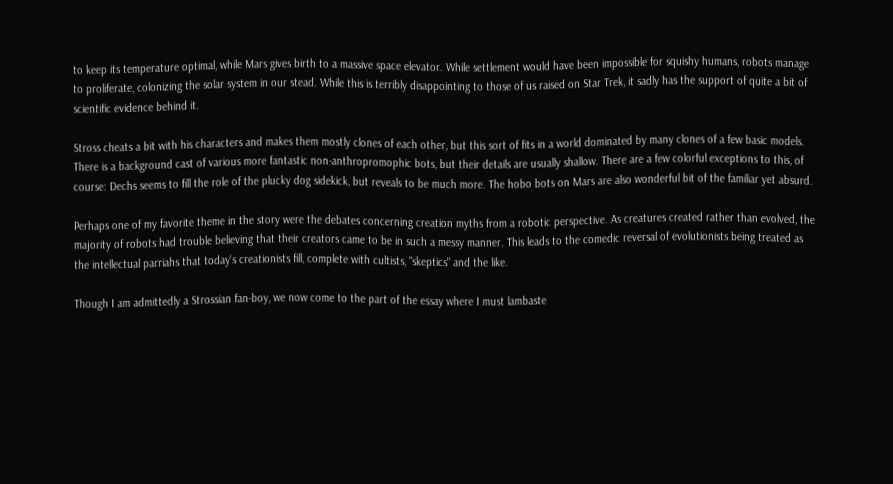to keep its temperature optimal, while Mars gives birth to a massive space elevator. While settlement would have been impossible for squishy humans, robots manage to proliferate, colonizing the solar system in our stead. While this is terribly disappointing to those of us raised on Star Trek, it sadly has the support of quite a bit of scientific evidence behind it.

Stross cheats a bit with his characters and makes them mostly clones of each other, but this sort of fits in a world dominated by many clones of a few basic models. There is a background cast of various more fantastic non-anthropromophic bots, but their details are usually shallow. There are a few colorful exceptions to this, of course: Dechs seems to fill the role of the plucky dog sidekick, but reveals to be much more. The hobo bots on Mars are also wonderful bit of the familiar yet absurd.

Perhaps one of my favorite theme in the story were the debates concerning creation myths from a robotic perspective. As creatures created rather than evolved, the majority of robots had trouble believing that their creators came to be in such a messy manner. This leads to the comedic reversal of evolutionists being treated as the intellectual parriahs that today's creationists fill, complete with cultists, "skeptics" and the like.

Though I am admittedly a Strossian fan-boy, we now come to the part of the essay where I must lambaste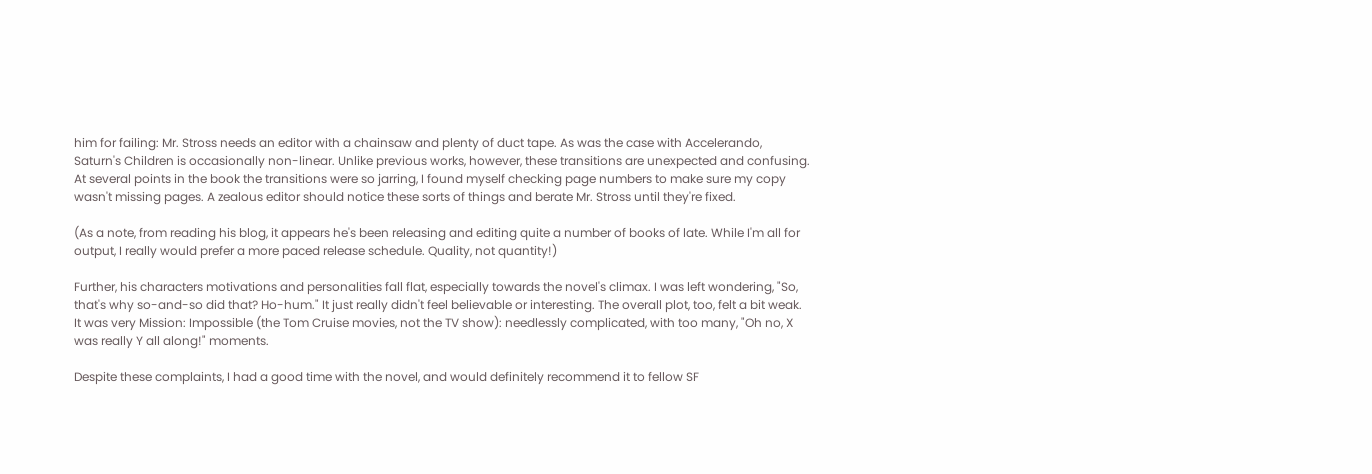him for failing: Mr. Stross needs an editor with a chainsaw and plenty of duct tape. As was the case with Accelerando, Saturn's Children is occasionally non-linear. Unlike previous works, however, these transitions are unexpected and confusing. At several points in the book the transitions were so jarring, I found myself checking page numbers to make sure my copy wasn't missing pages. A zealous editor should notice these sorts of things and berate Mr. Stross until they're fixed.

(As a note, from reading his blog, it appears he's been releasing and editing quite a number of books of late. While I'm all for output, I really would prefer a more paced release schedule. Quality, not quantity!)

Further, his characters motivations and personalities fall flat, especially towards the novel's climax. I was left wondering, "So, that's why so-and-so did that? Ho-hum." It just really didn't feel believable or interesting. The overall plot, too, felt a bit weak. It was very Mission: Impossible (the Tom Cruise movies, not the TV show): needlessly complicated, with too many, "Oh no, X was really Y all along!" moments.

Despite these complaints, I had a good time with the novel, and would definitely recommend it to fellow SF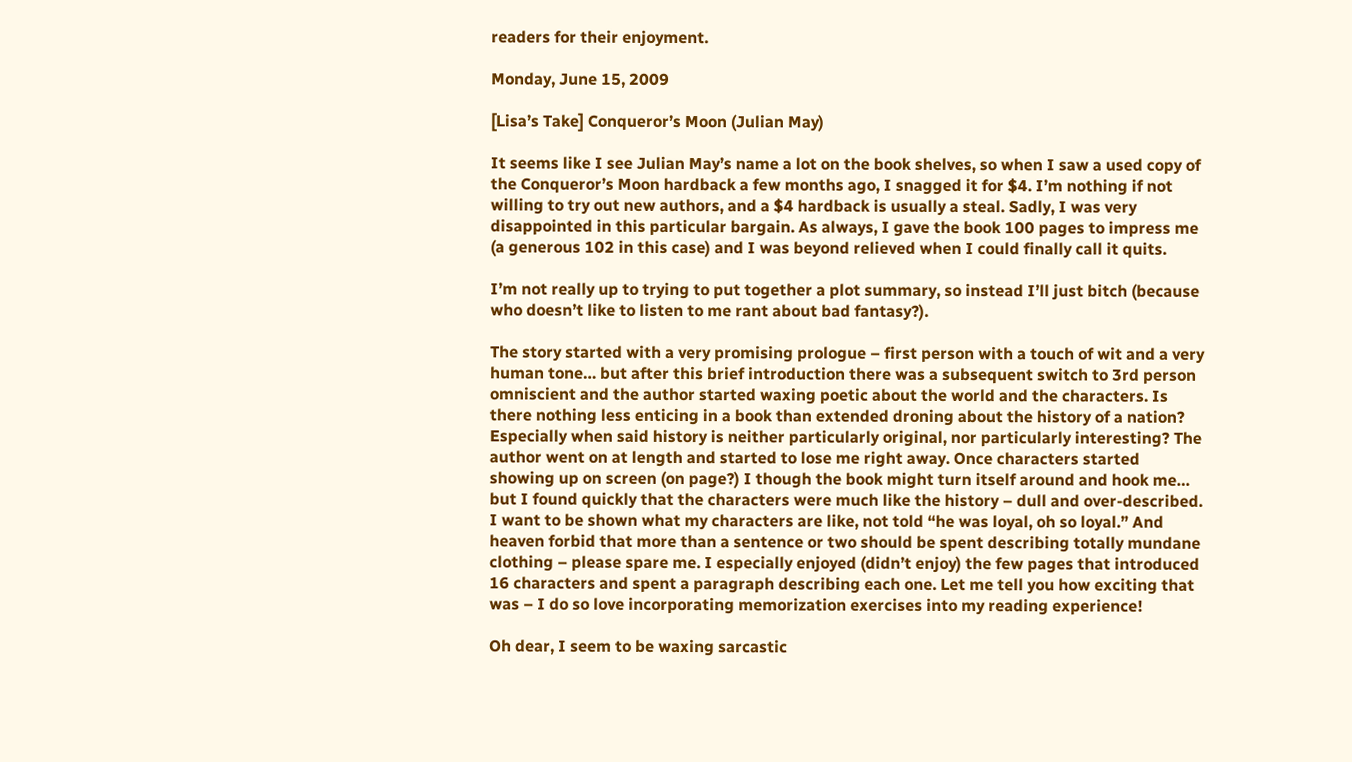readers for their enjoyment.

Monday, June 15, 2009

[Lisa’s Take] Conqueror’s Moon (Julian May)

It seems like I see Julian May’s name a lot on the book shelves, so when I saw a used copy of the Conqueror’s Moon hardback a few months ago, I snagged it for $4. I’m nothing if not willing to try out new authors, and a $4 hardback is usually a steal. Sadly, I was very disappointed in this particular bargain. As always, I gave the book 100 pages to impress me (a generous 102 in this case) and I was beyond relieved when I could finally call it quits.

I’m not really up to trying to put together a plot summary, so instead I’ll just bitch (because who doesn’t like to listen to me rant about bad fantasy?).

The story started with a very promising prologue – first person with a touch of wit and a very human tone… but after this brief introduction there was a subsequent switch to 3rd person omniscient and the author started waxing poetic about the world and the characters. Is there nothing less enticing in a book than extended droning about the history of a nation? Especially when said history is neither particularly original, nor particularly interesting? The author went on at length and started to lose me right away. Once characters started showing up on screen (on page?) I though the book might turn itself around and hook me… but I found quickly that the characters were much like the history – dull and over-described. I want to be shown what my characters are like, not told “he was loyal, oh so loyal.” And heaven forbid that more than a sentence or two should be spent describing totally mundane clothing – please spare me. I especially enjoyed (didn’t enjoy) the few pages that introduced 16 characters and spent a paragraph describing each one. Let me tell you how exciting that was – I do so love incorporating memorization exercises into my reading experience!

Oh dear, I seem to be waxing sarcastic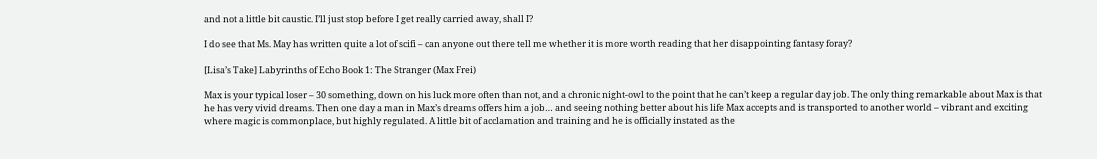and not a little bit caustic. I’ll just stop before I get really carried away, shall I?

I do see that Ms. May has written quite a lot of scifi – can anyone out there tell me whether it is more worth reading that her disappointing fantasy foray?

[Lisa’s Take] Labyrinths of Echo Book 1: The Stranger (Max Frei)

Max is your typical loser – 30 something, down on his luck more often than not, and a chronic night-owl to the point that he can’t keep a regular day job. The only thing remarkable about Max is that he has very vivid dreams. Then one day a man in Max’s dreams offers him a job… and seeing nothing better about his life Max accepts and is transported to another world – vibrant and exciting where magic is commonplace, but highly regulated. A little bit of acclamation and training and he is officially instated as the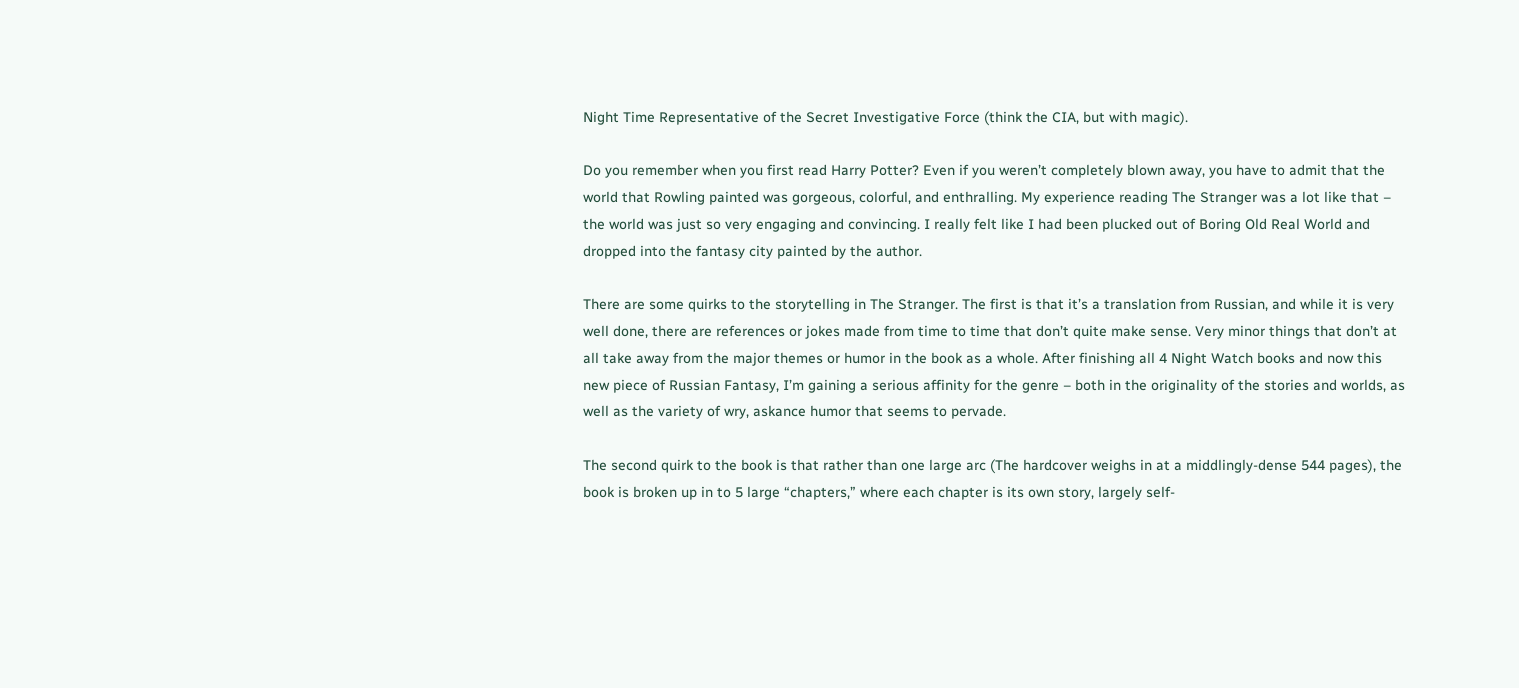Night Time Representative of the Secret Investigative Force (think the CIA, but with magic).

Do you remember when you first read Harry Potter? Even if you weren’t completely blown away, you have to admit that the world that Rowling painted was gorgeous, colorful, and enthralling. My experience reading The Stranger was a lot like that – the world was just so very engaging and convincing. I really felt like I had been plucked out of Boring Old Real World and dropped into the fantasy city painted by the author.

There are some quirks to the storytelling in The Stranger. The first is that it’s a translation from Russian, and while it is very well done, there are references or jokes made from time to time that don’t quite make sense. Very minor things that don’t at all take away from the major themes or humor in the book as a whole. After finishing all 4 Night Watch books and now this new piece of Russian Fantasy, I’m gaining a serious affinity for the genre – both in the originality of the stories and worlds, as well as the variety of wry, askance humor that seems to pervade.

The second quirk to the book is that rather than one large arc (The hardcover weighs in at a middlingly-dense 544 pages), the book is broken up in to 5 large “chapters,” where each chapter is its own story, largely self-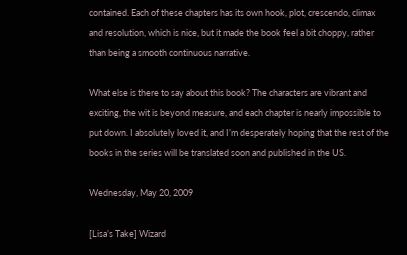contained. Each of these chapters has its own hook, plot, crescendo, climax and resolution, which is nice, but it made the book feel a bit choppy, rather than being a smooth continuous narrative.

What else is there to say about this book? The characters are vibrant and exciting, the wit is beyond measure, and each chapter is nearly impossible to put down. I absolutely loved it, and I’m desperately hoping that the rest of the books in the series will be translated soon and published in the US.

Wednesday, May 20, 2009

[Lisa’s Take] Wizard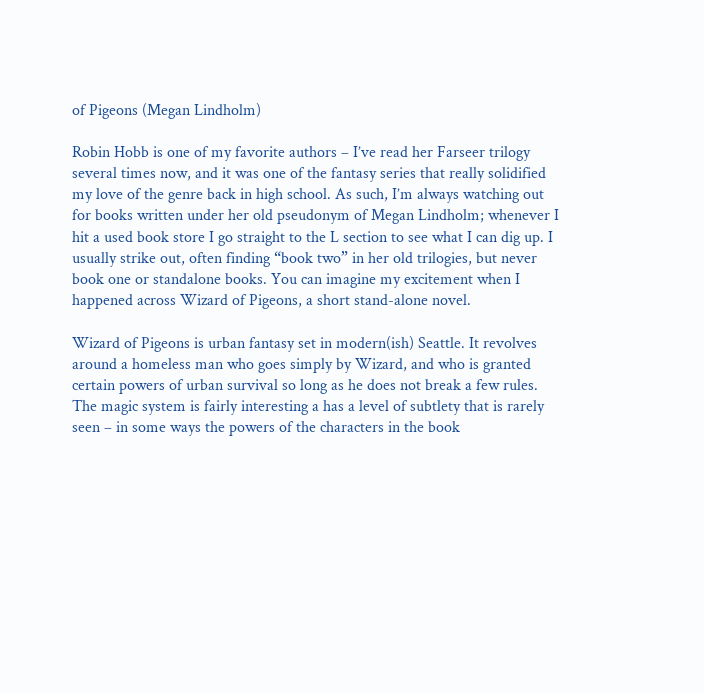of Pigeons (Megan Lindholm)

Robin Hobb is one of my favorite authors – I’ve read her Farseer trilogy several times now, and it was one of the fantasy series that really solidified my love of the genre back in high school. As such, I’m always watching out for books written under her old pseudonym of Megan Lindholm; whenever I hit a used book store I go straight to the L section to see what I can dig up. I usually strike out, often finding “book two” in her old trilogies, but never book one or standalone books. You can imagine my excitement when I happened across Wizard of Pigeons, a short stand-alone novel.

Wizard of Pigeons is urban fantasy set in modern(ish) Seattle. It revolves around a homeless man who goes simply by Wizard, and who is granted certain powers of urban survival so long as he does not break a few rules. The magic system is fairly interesting a has a level of subtlety that is rarely seen – in some ways the powers of the characters in the book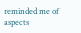reminded me of aspects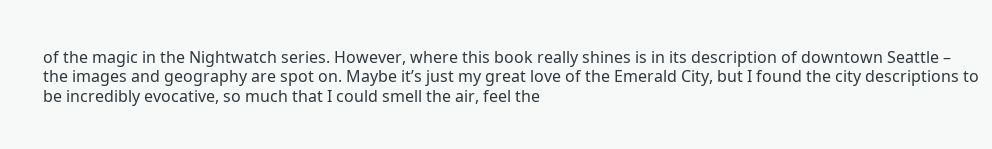of the magic in the Nightwatch series. However, where this book really shines is in its description of downtown Seattle – the images and geography are spot on. Maybe it’s just my great love of the Emerald City, but I found the city descriptions to be incredibly evocative, so much that I could smell the air, feel the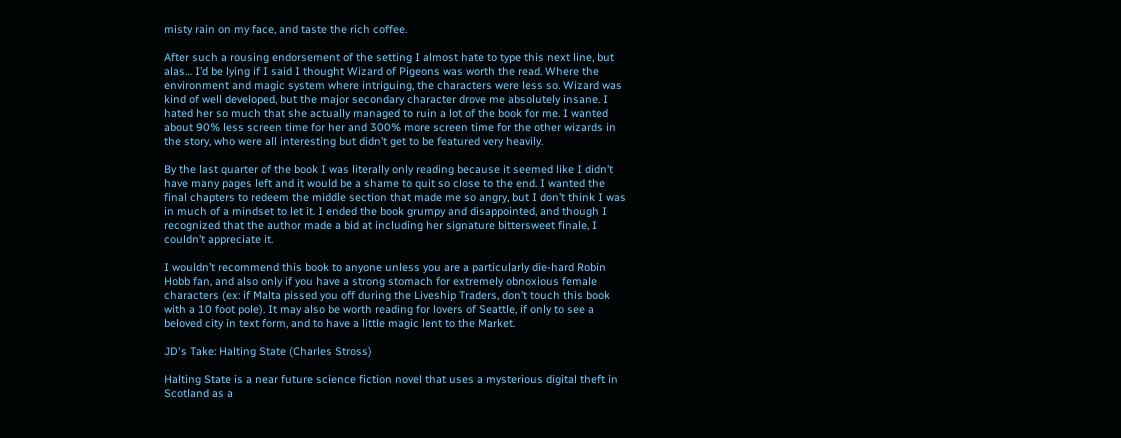misty rain on my face, and taste the rich coffee.

After such a rousing endorsement of the setting I almost hate to type this next line, but alas… I’d be lying if I said I thought Wizard of Pigeons was worth the read. Where the environment and magic system where intriguing, the characters were less so. Wizard was kind of well developed, but the major secondary character drove me absolutely insane. I hated her so much that she actually managed to ruin a lot of the book for me. I wanted about 90% less screen time for her and 300% more screen time for the other wizards in the story, who were all interesting but didn’t get to be featured very heavily.

By the last quarter of the book I was literally only reading because it seemed like I didn’t have many pages left and it would be a shame to quit so close to the end. I wanted the final chapters to redeem the middle section that made me so angry, but I don’t think I was in much of a mindset to let it. I ended the book grumpy and disappointed, and though I recognized that the author made a bid at including her signature bittersweet finale, I couldn’t appreciate it.

I wouldn’t recommend this book to anyone unless you are a particularly die-hard Robin Hobb fan, and also only if you have a strong stomach for extremely obnoxious female characters (ex: if Malta pissed you off during the Liveship Traders, don’t touch this book with a 10 foot pole). It may also be worth reading for lovers of Seattle, if only to see a beloved city in text form, and to have a little magic lent to the Market.

JD's Take: Halting State (Charles Stross)

Halting State is a near future science fiction novel that uses a mysterious digital theft in Scotland as a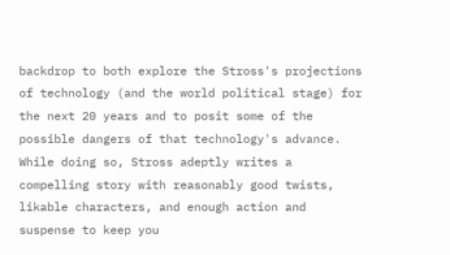backdrop to both explore the Stross's projections of technology (and the world political stage) for the next 20 years and to posit some of the possible dangers of that technology's advance. While doing so, Stross adeptly writes a compelling story with reasonably good twists, likable characters, and enough action and suspense to keep you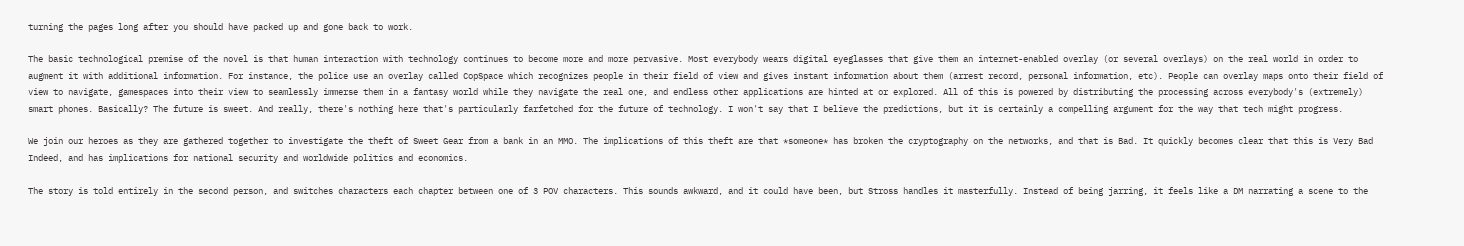turning the pages long after you should have packed up and gone back to work.

The basic technological premise of the novel is that human interaction with technology continues to become more and more pervasive. Most everybody wears digital eyeglasses that give them an internet-enabled overlay (or several overlays) on the real world in order to augment it with additional information. For instance, the police use an overlay called CopSpace which recognizes people in their field of view and gives instant information about them (arrest record, personal information, etc). People can overlay maps onto their field of view to navigate, gamespaces into their view to seamlessly immerse them in a fantasy world while they navigate the real one, and endless other applications are hinted at or explored. All of this is powered by distributing the processing across everybody's (extremely) smart phones. Basically? The future is sweet. And really, there's nothing here that's particularly farfetched for the future of technology. I won't say that I believe the predictions, but it is certainly a compelling argument for the way that tech might progress.

We join our heroes as they are gathered together to investigate the theft of Sweet Gear from a bank in an MMO. The implications of this theft are that *someone* has broken the cryptography on the networks, and that is Bad. It quickly becomes clear that this is Very Bad Indeed, and has implications for national security and worldwide politics and economics.

The story is told entirely in the second person, and switches characters each chapter between one of 3 POV characters. This sounds awkward, and it could have been, but Stross handles it masterfully. Instead of being jarring, it feels like a DM narrating a scene to the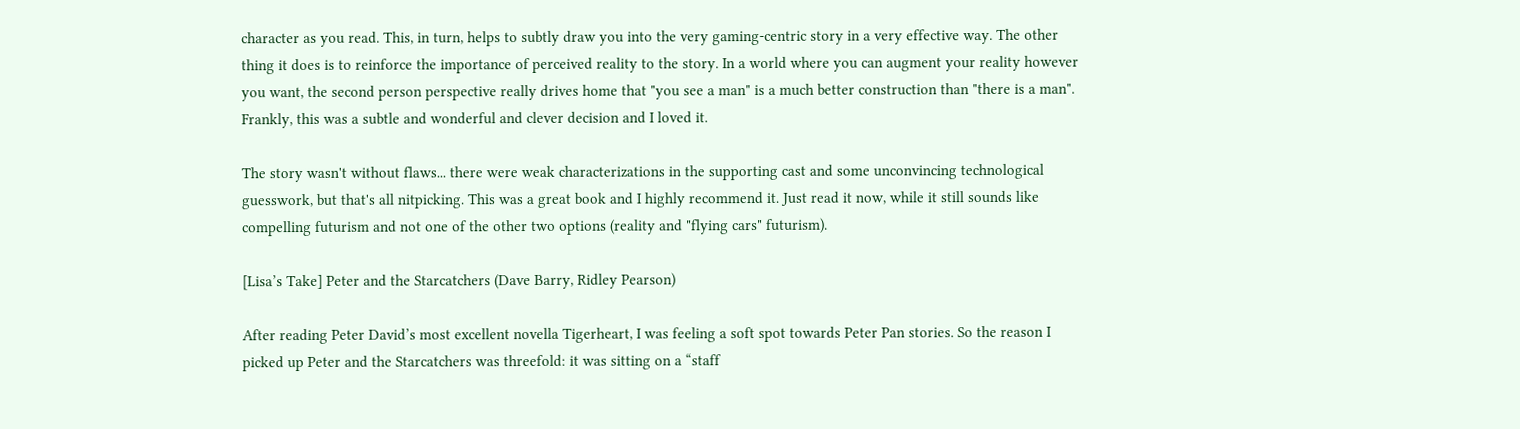character as you read. This, in turn, helps to subtly draw you into the very gaming-centric story in a very effective way. The other thing it does is to reinforce the importance of perceived reality to the story. In a world where you can augment your reality however you want, the second person perspective really drives home that "you see a man" is a much better construction than "there is a man". Frankly, this was a subtle and wonderful and clever decision and I loved it.

The story wasn't without flaws... there were weak characterizations in the supporting cast and some unconvincing technological guesswork, but that's all nitpicking. This was a great book and I highly recommend it. Just read it now, while it still sounds like compelling futurism and not one of the other two options (reality and "flying cars" futurism).

[Lisa’s Take] Peter and the Starcatchers (Dave Barry, Ridley Pearson)

After reading Peter David’s most excellent novella Tigerheart, I was feeling a soft spot towards Peter Pan stories. So the reason I picked up Peter and the Starcatchers was threefold: it was sitting on a “staff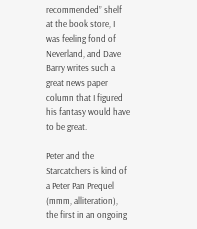recommended” shelf at the book store, I was feeling fond of Neverland, and Dave Barry writes such a great news paper column that I figured his fantasy would have to be great.

Peter and the Starcatchers is kind of a Peter Pan Prequel (mmm, alliteration), the first in an ongoing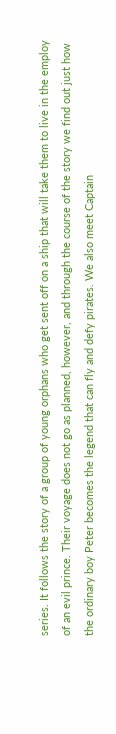series. It follows the story of a group of young orphans who get sent off on a ship that will take them to live in the employ of an evil prince. Their voyage does not go as planned, however, and through the course of the story we find out just how the ordinary boy Peter becomes the legend that can fly and defy pirates. We also meet Captain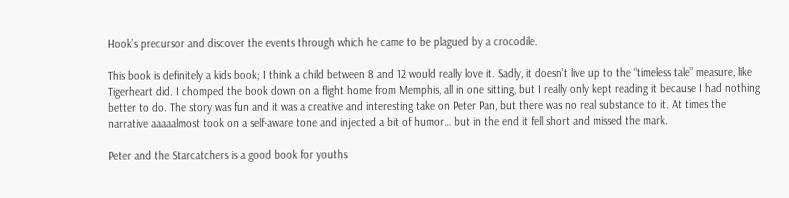Hook’s precursor and discover the events through which he came to be plagued by a crocodile.

This book is definitely a kids book; I think a child between 8 and 12 would really love it. Sadly, it doesn’t live up to the “timeless tale” measure, like Tigerheart did. I chomped the book down on a flight home from Memphis, all in one sitting, but I really only kept reading it because I had nothing better to do. The story was fun and it was a creative and interesting take on Peter Pan, but there was no real substance to it. At times the narrative aaaaalmost took on a self-aware tone and injected a bit of humor… but in the end it fell short and missed the mark.

Peter and the Starcatchers is a good book for youths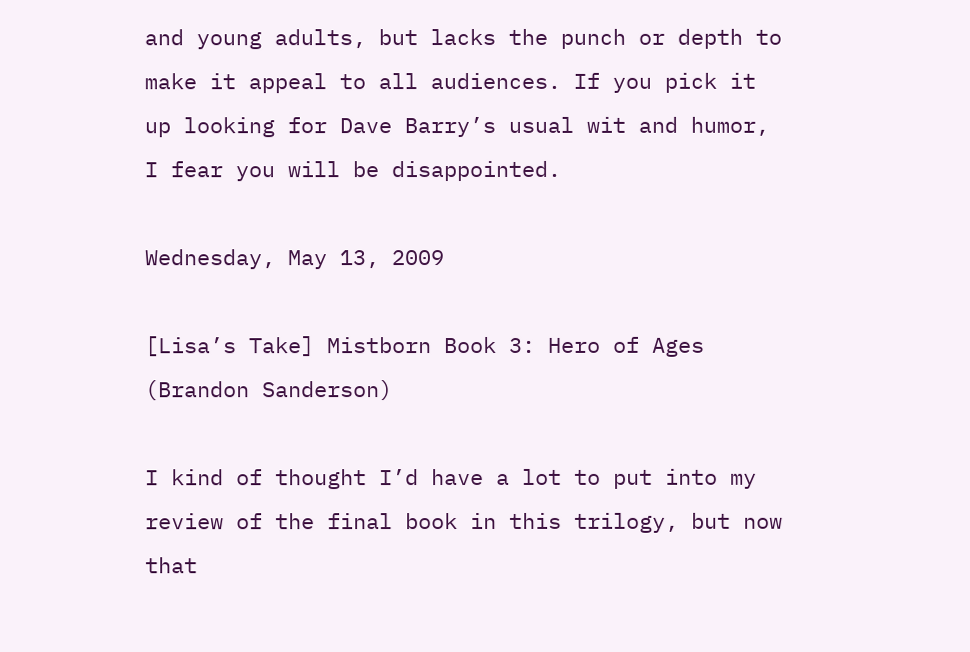and young adults, but lacks the punch or depth to make it appeal to all audiences. If you pick it up looking for Dave Barry’s usual wit and humor, I fear you will be disappointed.

Wednesday, May 13, 2009

[Lisa’s Take] Mistborn Book 3: Hero of Ages (Brandon Sanderson)

I kind of thought I’d have a lot to put into my review of the final book in this trilogy, but now that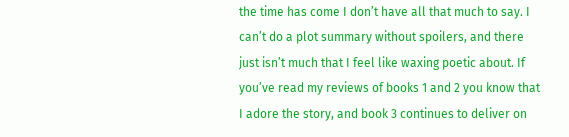the time has come I don’t have all that much to say. I can’t do a plot summary without spoilers, and there just isn’t much that I feel like waxing poetic about. If you’ve read my reviews of books 1 and 2 you know that I adore the story, and book 3 continues to deliver on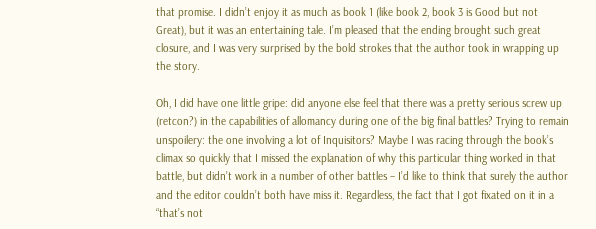that promise. I didn’t enjoy it as much as book 1 (like book 2, book 3 is Good but not Great), but it was an entertaining tale. I’m pleased that the ending brought such great closure, and I was very surprised by the bold strokes that the author took in wrapping up the story.

Oh, I did have one little gripe: did anyone else feel that there was a pretty serious screw up (retcon?) in the capabilities of allomancy during one of the big final battles? Trying to remain unspoilery: the one involving a lot of Inquisitors? Maybe I was racing through the book’s climax so quickly that I missed the explanation of why this particular thing worked in that battle, but didn’t work in a number of other battles – I’d like to think that surely the author and the editor couldn’t both have miss it. Regardless, the fact that I got fixated on it in a “that’s not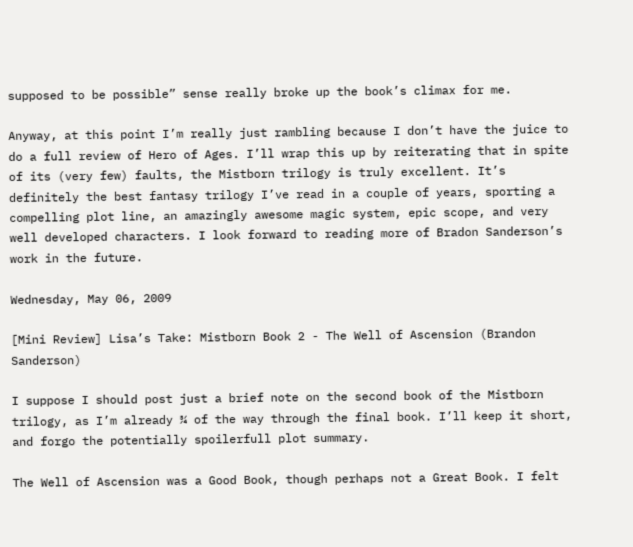supposed to be possible” sense really broke up the book’s climax for me.

Anyway, at this point I’m really just rambling because I don’t have the juice to do a full review of Hero of Ages. I’ll wrap this up by reiterating that in spite of its (very few) faults, the Mistborn trilogy is truly excellent. It’s definitely the best fantasy trilogy I’ve read in a couple of years, sporting a compelling plot line, an amazingly awesome magic system, epic scope, and very well developed characters. I look forward to reading more of Bradon Sanderson’s work in the future.

Wednesday, May 06, 2009

[Mini Review] Lisa’s Take: Mistborn Book 2 - The Well of Ascension (Brandon Sanderson)

I suppose I should post just a brief note on the second book of the Mistborn trilogy, as I’m already ¾ of the way through the final book. I’ll keep it short, and forgo the potentially spoilerfull plot summary.

The Well of Ascension was a Good Book, though perhaps not a Great Book. I felt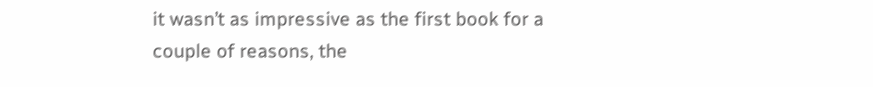it wasn’t as impressive as the first book for a couple of reasons, the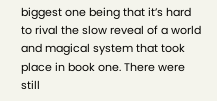biggest one being that it’s hard to rival the slow reveal of a world and magical system that took place in book one. There were still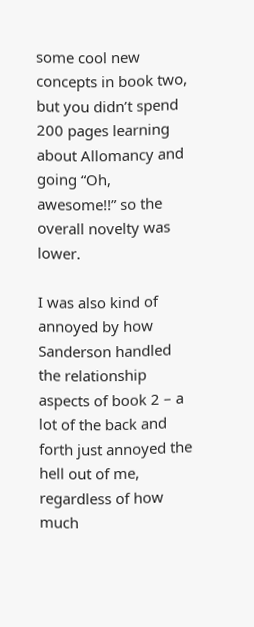some cool new concepts in book two, but you didn’t spend 200 pages learning about Allomancy and going “Oh, awesome!!” so the overall novelty was lower.

I was also kind of annoyed by how Sanderson handled the relationship aspects of book 2 – a lot of the back and forth just annoyed the hell out of me, regardless of how much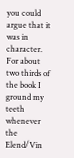you could argue that it was in character. For about two thirds of the book I ground my teeth whenever the Elend/Vin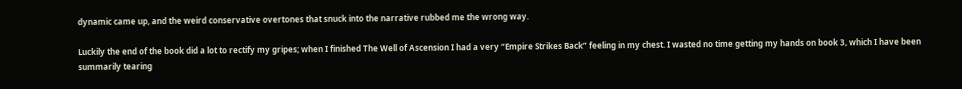dynamic came up, and the weird conservative overtones that snuck into the narrative rubbed me the wrong way.

Luckily the end of the book did a lot to rectify my gripes; when I finished The Well of Ascension I had a very “Empire Strikes Back” feeling in my chest. I wasted no time getting my hands on book 3, which I have been summarily tearing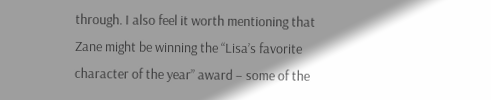through. I also feel it worth mentioning that Zane might be winning the “Lisa’s favorite character of the year” award – some of the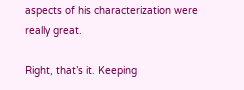aspects of his characterization were really great.

Right, that’s it. Keeping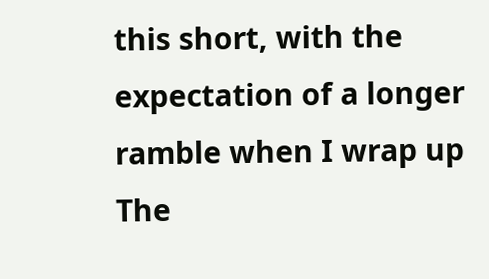this short, with the expectation of a longer ramble when I wrap up The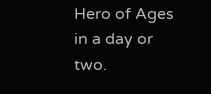Hero of Ages in a day or two.